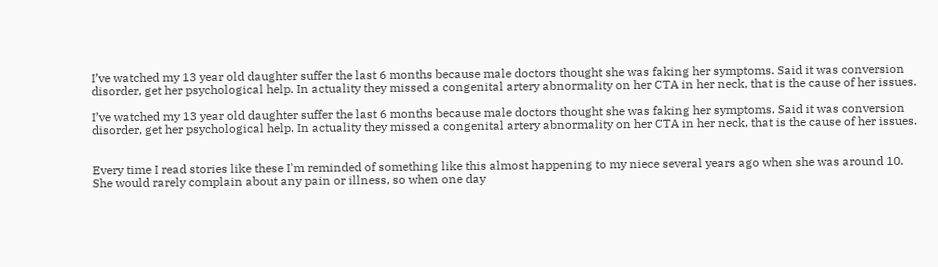I’ve watched my 13 year old daughter suffer the last 6 months because male doctors thought she was faking her symptoms. Said it was conversion disorder, get her psychological help. In actuality they missed a congenital artery abnormality on her CTA in her neck, that is the cause of her issues.

I’ve watched my 13 year old daughter suffer the last 6 months because male doctors thought she was faking her symptoms. Said it was conversion disorder, get her psychological help. In actuality they missed a congenital artery abnormality on her CTA in her neck, that is the cause of her issues.


Every time I read stories like these I'm reminded of something like this almost happening to my niece several years ago when she was around 10. She would rarely complain about any pain or illness, so when one day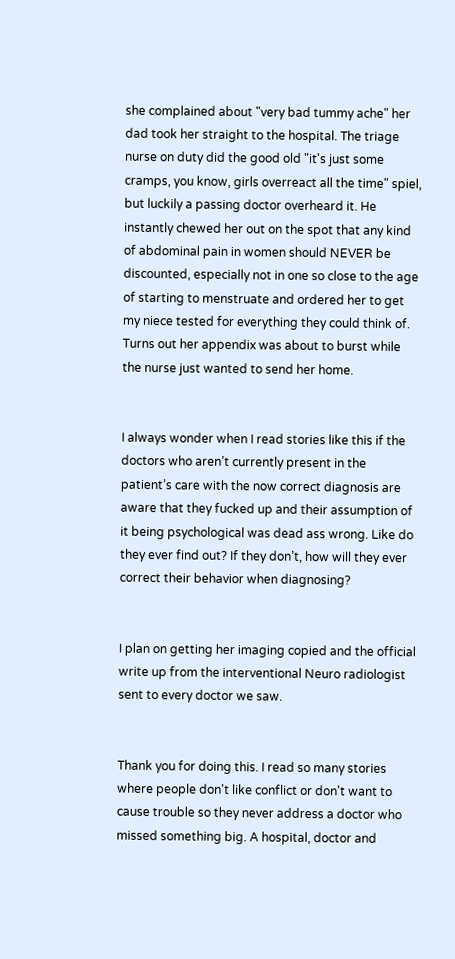she complained about "very bad tummy ache" her dad took her straight to the hospital. The triage nurse on duty did the good old "it's just some cramps, you know, girls overreact all the time" spiel, but luckily a passing doctor overheard it. He instantly chewed her out on the spot that any kind of abdominal pain in women should NEVER be discounted, especially not in one so close to the age of starting to menstruate and ordered her to get my niece tested for everything they could think of. Turns out her appendix was about to burst while the nurse just wanted to send her home.


I always wonder when I read stories like this if the doctors who aren’t currently present in the patient’s care with the now correct diagnosis are aware that they fucked up and their assumption of it being psychological was dead ass wrong. Like do they ever find out? If they don’t, how will they ever correct their behavior when diagnosing?


I plan on getting her imaging copied and the official write up from the interventional Neuro radiologist sent to every doctor we saw.


Thank you for doing this. I read so many stories where people don't like conflict or don't want to cause trouble so they never address a doctor who missed something big. A hospital, doctor and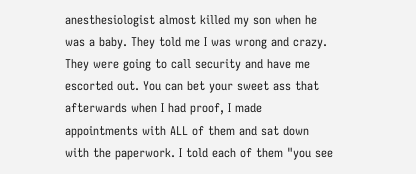anesthesiologist almost killed my son when he was a baby. They told me I was wrong and crazy. They were going to call security and have me escorted out. You can bet your sweet ass that afterwards when I had proof, I made appointments with ALL of them and sat down with the paperwork. I told each of them "you see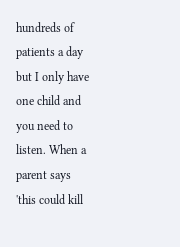hundreds of patients a day but I only have one child and you need to listen. When a parent says 'this could kill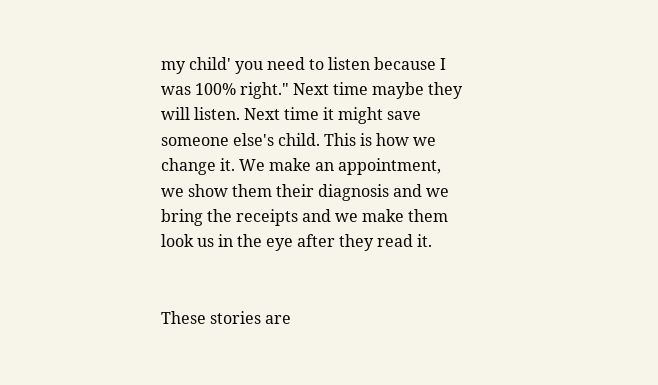my child' you need to listen because I was 100% right." Next time maybe they will listen. Next time it might save someone else's child. This is how we change it. We make an appointment, we show them their diagnosis and we bring the receipts and we make them look us in the eye after they read it.


These stories are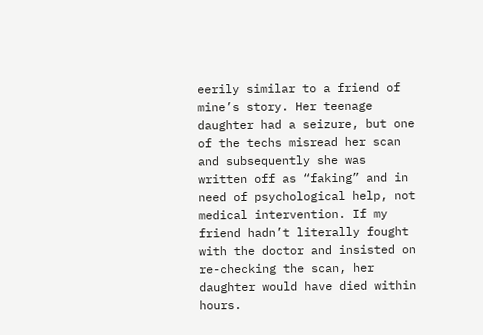eerily similar to a friend of mine’s story. Her teenage daughter had a seizure, but one of the techs misread her scan and subsequently she was written off as “faking” and in need of psychological help, not medical intervention. If my friend hadn’t literally fought with the doctor and insisted on re-checking the scan, her daughter would have died within hours.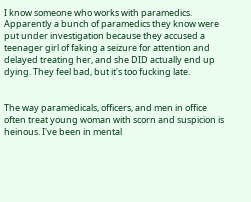I know someone who works with paramedics. Apparently a bunch of paramedics they know were put under investigation because they accused a teenager girl of faking a seizure for attention and delayed treating her, and she DID actually end up dying. They feel bad, but it's too fucking late.


The way paramedicals, officers, and men in office often treat young woman with scorn and suspicion is heinous. I've been in mental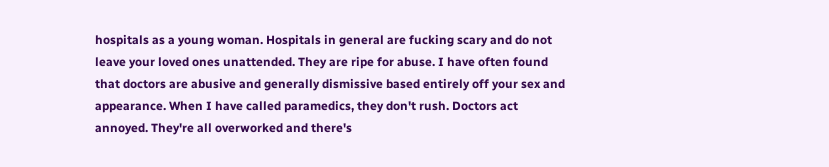hospitals as a young woman. Hospitals in general are fucking scary and do not leave your loved ones unattended. They are ripe for abuse. I have often found that doctors are abusive and generally dismissive based entirely off your sex and appearance. When I have called paramedics, they don't rush. Doctors act annoyed. They're all overworked and there's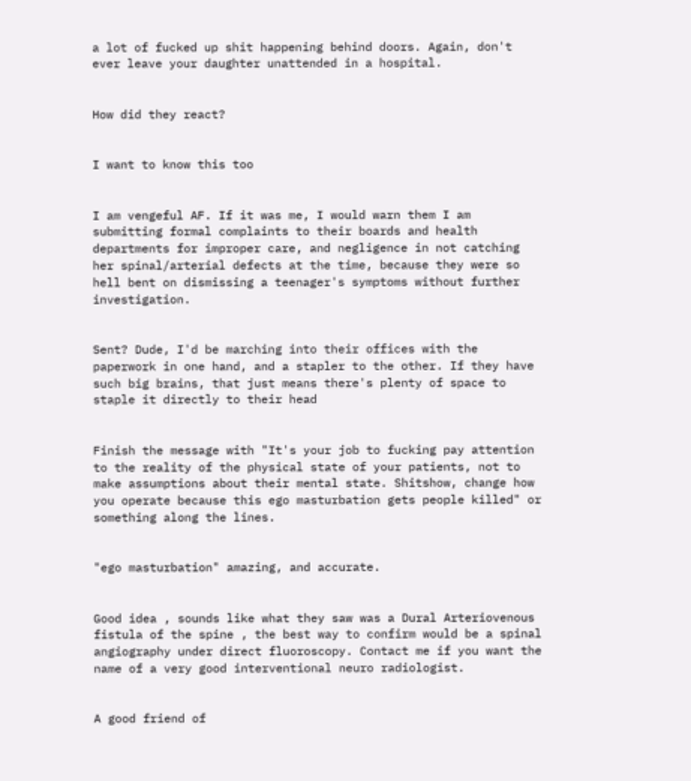a lot of fucked up shit happening behind doors. Again, don't ever leave your daughter unattended in a hospital.


How did they react?


I want to know this too


I am vengeful AF. If it was me, I would warn them I am submitting formal complaints to their boards and health departments for improper care, and negligence in not catching her spinal/arterial defects at the time, because they were so hell bent on dismissing a teenager's symptoms without further investigation.


Sent? Dude, I'd be marching into their offices with the paperwork in one hand, and a stapler to the other. If they have such big brains, that just means there's plenty of space to staple it directly to their head


Finish the message with "It's your job to fucking pay attention to the reality of the physical state of your patients, not to make assumptions about their mental state. Shitshow, change how you operate because this ego masturbation gets people killed" or something along the lines.


"ego masturbation" amazing, and accurate.


Good idea , sounds like what they saw was a Dural Arteriovenous fistula of the spine , the best way to confirm would be a spinal angiography under direct fluoroscopy. Contact me if you want the name of a very good interventional neuro radiologist.


A good friend of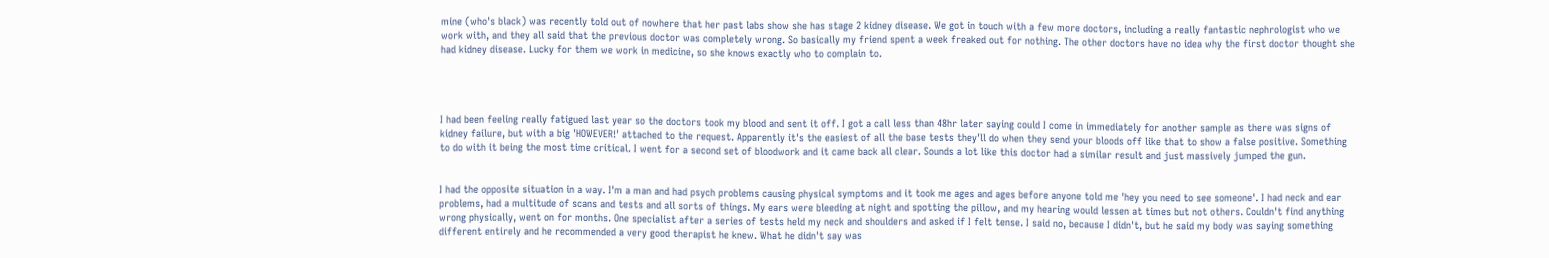mine (who's black) was recently told out of nowhere that her past labs show she has stage 2 kidney disease. We got in touch with a few more doctors, including a really fantastic nephrologist who we work with, and they all said that the previous doctor was completely wrong. So basically my friend spent a week freaked out for nothing. The other doctors have no idea why the first doctor thought she had kidney disease. Lucky for them we work in medicine, so she knows exactly who to complain to.




I had been feeling really fatigued last year so the doctors took my blood and sent it off. I got a call less than 48hr later saying could I come in immediately for another sample as there was signs of kidney failure, but with a big 'HOWEVER!' attached to the request. Apparently it's the easiest of all the base tests they'll do when they send your bloods off like that to show a false positive. Something to do with it being the most time critical. I went for a second set of bloodwork and it came back all clear. Sounds a lot like this doctor had a similar result and just massively jumped the gun.


I had the opposite situation in a way. I'm a man and had psych problems causing physical symptoms and it took me ages and ages before anyone told me 'hey you need to see someone'. I had neck and ear problems, had a multitude of scans and tests and all sorts of things. My ears were bleeding at night and spotting the pillow, and my hearing would lessen at times but not others. Couldn't find anything wrong physically, went on for months. One specialist after a series of tests held my neck and shoulders and asked if I felt tense. I said no, because I didn't, but he said my body was saying something different entirely and he recommended a very good therapist he knew. What he didn't say was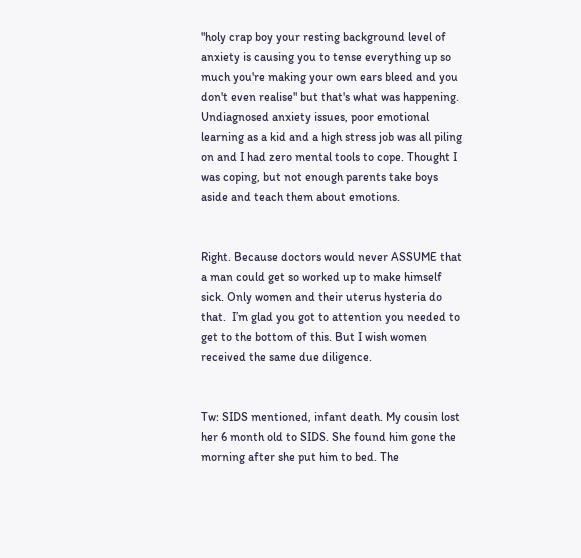"holy crap boy your resting background level of anxiety is causing you to tense everything up so much you're making your own ears bleed and you don't even realise" but that's what was happening. Undiagnosed anxiety issues, poor emotional learning as a kid and a high stress job was all piling on and I had zero mental tools to cope. Thought I was coping, but not enough parents take boys aside and teach them about emotions.


Right. Because doctors would never ASSUME that a man could get so worked up to make himself sick. Only women and their uterus hysteria do that.  I’m glad you got to attention you needed to get to the bottom of this. But I wish women received the same due diligence.


Tw: SIDS mentioned, infant death. My cousin lost her 6 month old to SIDS. She found him gone the morning after she put him to bed. The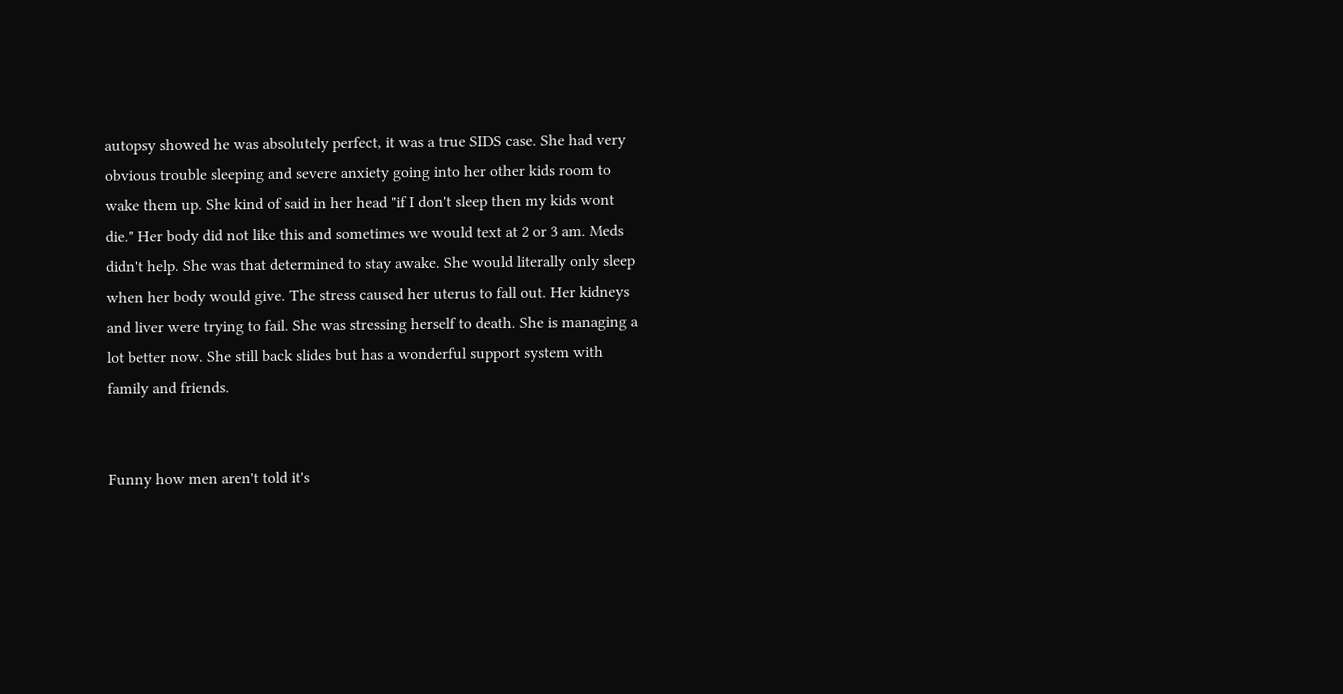autopsy showed he was absolutely perfect, it was a true SIDS case. She had very obvious trouble sleeping and severe anxiety going into her other kids room to wake them up. She kind of said in her head "if I don't sleep then my kids wont die." Her body did not like this and sometimes we would text at 2 or 3 am. Meds didn't help. She was that determined to stay awake. She would literally only sleep when her body would give. The stress caused her uterus to fall out. Her kidneys and liver were trying to fail. She was stressing herself to death. She is managing a lot better now. She still back slides but has a wonderful support system with family and friends.


Funny how men aren't told it's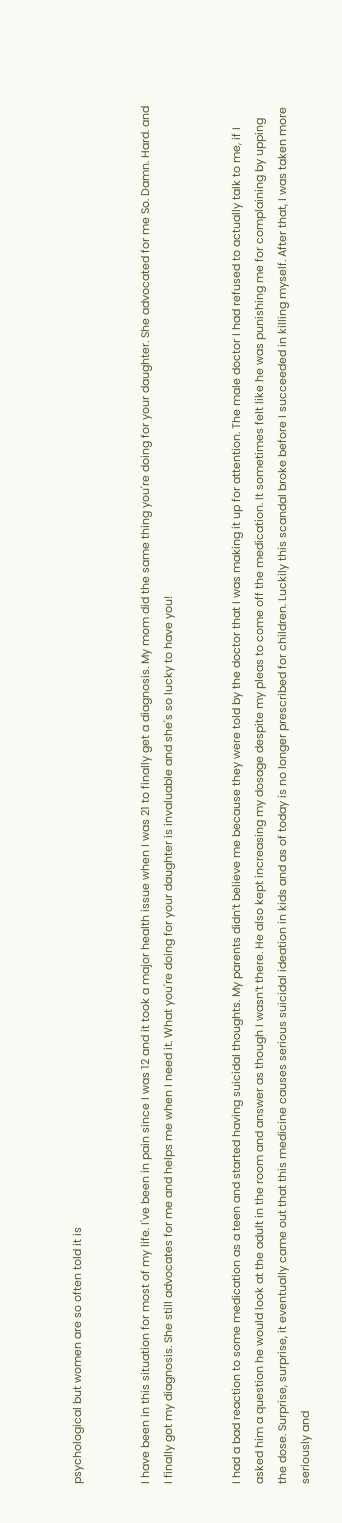psychological but women are so often told it is


I have been in this situation for most of my life. I've been in pain since I was 12 and it took a major health issue when I was 21 to finally get a diagnosis. My mom did the same thing you're doing for your daughter. She advocated for me So. Damn. Hard. and I finally got my diagnosis. She still advocates for me and helps me when I need it. What you're doing for your daughter is invaluable and she's so lucky to have you!


I had a bad reaction to some medication as a teen and started having suicidal thoughts. My parents didn’t believe me because they were told by the doctor that I was making it up for attention. The male doctor I had refused to actually talk to me, if I asked him a question he would look at the adult in the room and answer as though I wasn’t there. He also kept increasing my dosage despite my pleas to come off the medication. It sometimes felt like he was punishing me for complaining by upping the dose. Surprise, surprise, it eventually came out that this medicine causes serious suicidal ideation in kids and as of today is no longer prescribed for children. Luckily this scandal broke before I succeeded in killing myself. After that, I was taken more seriously and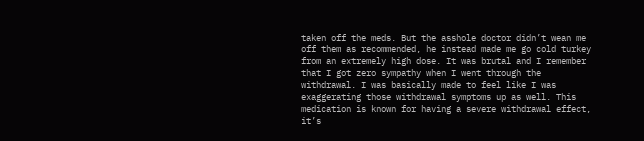taken off the meds. But the asshole doctor didn’t wean me off them as recommended, he instead made me go cold turkey from an extremely high dose. It was brutal and I remember that I got zero sympathy when I went through the withdrawal. I was basically made to feel like I was exaggerating those withdrawal symptoms up as well. This medication is known for having a severe withdrawal effect, it’s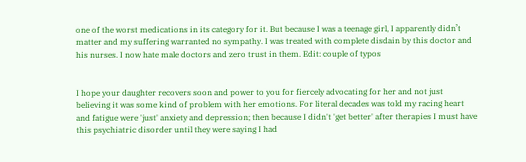one of the worst medications in its category for it. But because I was a teenage girl, I apparently didn’t matter and my suffering warranted no sympathy. I was treated with complete disdain by this doctor and his nurses. I now hate male doctors and zero trust in them. Edit: couple of typos


I hope your daughter recovers soon and power to you for fiercely advocating for her and not just believing it was some kind of problem with her emotions. For literal decades was told my racing heart and fatigue were 'just' anxiety and depression; then because I didn't 'get better' after therapies I must have this psychiatric disorder until they were saying I had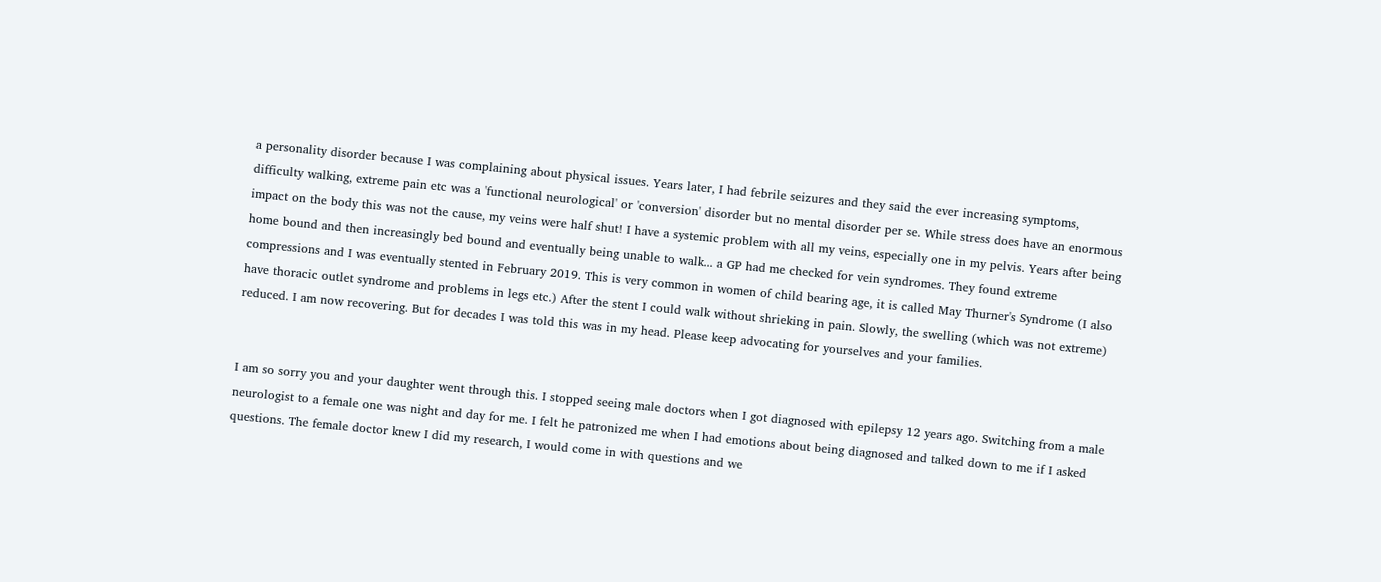a personality disorder because I was complaining about physical issues. Years later, I had febrile seizures and they said the ever increasing symptoms, difficulty walking, extreme pain etc was a 'functional neurological' or 'conversion' disorder but no mental disorder per se. While stress does have an enormous impact on the body this was not the cause, my veins were half shut! I have a systemic problem with all my veins, especially one in my pelvis. Years after being home bound and then increasingly bed bound and eventually being unable to walk... a GP had me checked for vein syndromes. They found extreme compressions and I was eventually stented in February 2019. This is very common in women of child bearing age, it is called May Thurner's Syndrome (I also have thoracic outlet syndrome and problems in legs etc.) After the stent I could walk without shrieking in pain. Slowly, the swelling (which was not extreme) reduced. I am now recovering. But for decades I was told this was in my head. Please keep advocating for yourselves and your families.


I am so sorry you and your daughter went through this. I stopped seeing male doctors when I got diagnosed with epilepsy 12 years ago. Switching from a male neurologist to a female one was night and day for me. I felt he patronized me when I had emotions about being diagnosed and talked down to me if I asked questions. The female doctor knew I did my research, I would come in with questions and we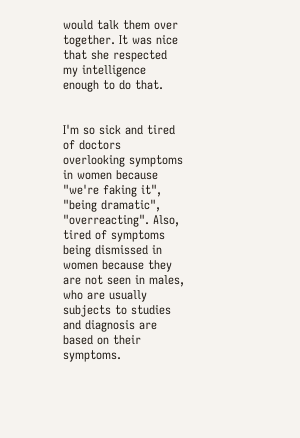would talk them over together. It was nice that she respected my intelligence enough to do that.


I'm so sick and tired of doctors overlooking symptoms in women because "we're faking it", "being dramatic", "overreacting". Also, tired of symptoms being dismissed in women because they are not seen in males, who are usually subjects to studies and diagnosis are based on their symptoms.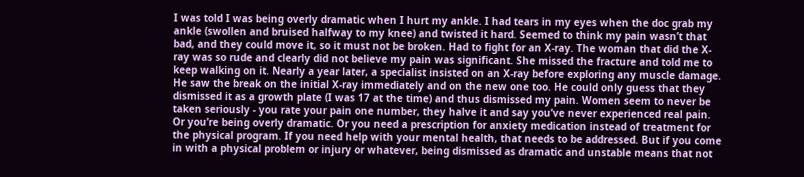I was told I was being overly dramatic when I hurt my ankle. I had tears in my eyes when the doc grab my ankle (swollen and bruised halfway to my knee) and twisted it hard. Seemed to think my pain wasn’t that bad, and they could move it, so it must not be broken. Had to fight for an X-ray. The woman that did the X-ray was so rude and clearly did not believe my pain was significant. She missed the fracture and told me to keep walking on it. Nearly a year later, a specialist insisted on an X-ray before exploring any muscle damage. He saw the break on the initial X-ray immediately and on the new one too. He could only guess that they dismissed it as a growth plate (I was 17 at the time) and thus dismissed my pain. Women seem to never be taken seriously - you rate your pain one number, they halve it and say you’ve never experienced real pain. Or you’re being overly dramatic. Or you need a prescription for anxiety medication instead of treatment for the physical program. If you need help with your mental health, that needs to be addressed. But if you come in with a physical problem or injury or whatever, being dismissed as dramatic and unstable means that not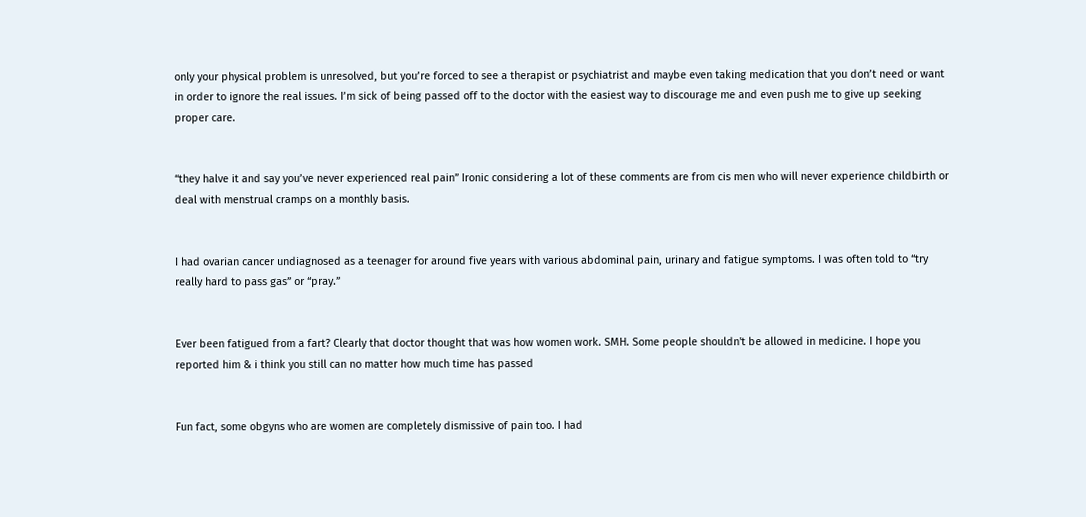only your physical problem is unresolved, but you’re forced to see a therapist or psychiatrist and maybe even taking medication that you don’t need or want in order to ignore the real issues. I’m sick of being passed off to the doctor with the easiest way to discourage me and even push me to give up seeking proper care.


“they halve it and say you’ve never experienced real pain” Ironic considering a lot of these comments are from cis men who will never experience childbirth or deal with menstrual cramps on a monthly basis.


I had ovarian cancer undiagnosed as a teenager for around five years with various abdominal pain, urinary and fatigue symptoms. I was often told to “try really hard to pass gas” or “pray.”


Ever been fatigued from a fart? Clearly that doctor thought that was how women work. SMH. Some people shouldn't be allowed in medicine. I hope you reported him & i think you still can no matter how much time has passed


Fun fact, some obgyns who are women are completely dismissive of pain too. I had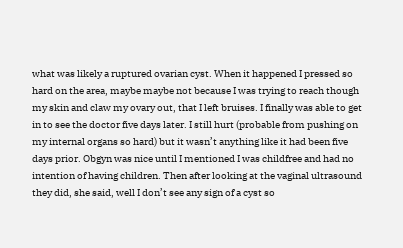what was likely a ruptured ovarian cyst. When it happened I pressed so hard on the area, maybe maybe not because I was trying to reach though my skin and claw my ovary out, that I left bruises. I finally was able to get in to see the doctor five days later. I still hurt (probable from pushing on my internal organs so hard) but it wasn’t anything like it had been five days prior. Obgyn was nice until I mentioned I was childfree and had no intention of having children. Then after looking at the vaginal ultrasound they did, she said, well I don’t see any sign of a cyst so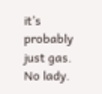it’s probably just gas. No lady.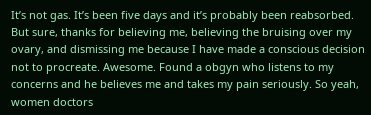It’s not gas. It’s been five days and it’s probably been reabsorbed. But sure, thanks for believing me, believing the bruising over my ovary, and dismissing me because I have made a conscious decision not to procreate. Awesome. Found a obgyn who listens to my concerns and he believes me and takes my pain seriously. So yeah, women doctors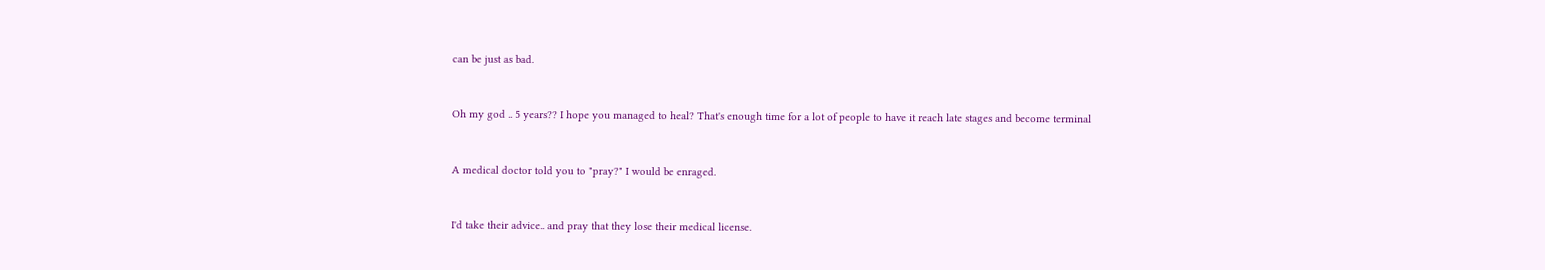can be just as bad.


Oh my god .. 5 years?? I hope you managed to heal? That's enough time for a lot of people to have it reach late stages and become terminal


A medical doctor told you to "pray?" I would be enraged.


I'd take their advice.. and pray that they lose their medical license.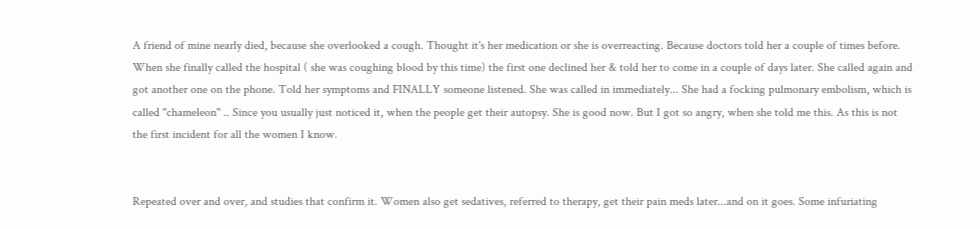A friend of mine nearly died, because she overlooked a cough. Thought it's her medication or she is overreacting. Because doctors told her a couple of times before. When she finally called the hospital ( she was coughing blood by this time) the first one declined her & told her to come in a couple of days later. She called again and got another one on the phone. Told her symptoms and FINALLY someone listened. She was called in immediately... She had a focking pulmonary embolism, which is called "chameleon" .. Since you usually just noticed it, when the people get their autopsy. She is good now. But I got so angry, when she told me this. As this is not the first incident for all the women I know.


Repeated over and over, and studies that confirm it. Women also get sedatives, referred to therapy, get their pain meds later...and on it goes. Some infuriating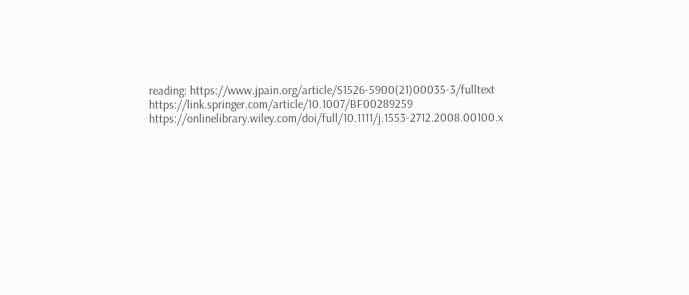reading: https://www.jpain.org/article/S1526-5900(21)00035-3/fulltext https://link.springer.com/article/10.1007/BF00289259 https://onlinelibrary.wiley.com/doi/full/10.1111/j.1553-2712.2008.00100.x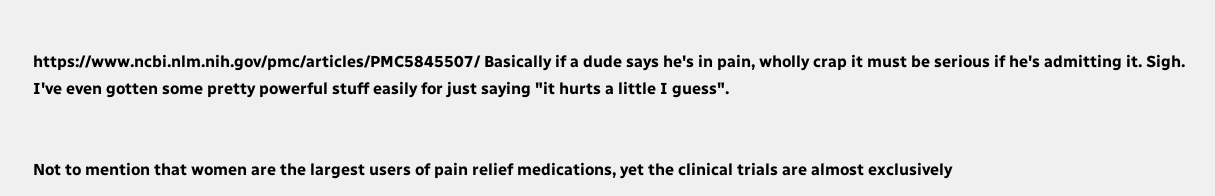https://www.ncbi.nlm.nih.gov/pmc/articles/PMC5845507/ Basically if a dude says he's in pain, wholly crap it must be serious if he's admitting it. Sigh. I've even gotten some pretty powerful stuff easily for just saying "it hurts a little I guess".


Not to mention that women are the largest users of pain relief medications, yet the clinical trials are almost exclusively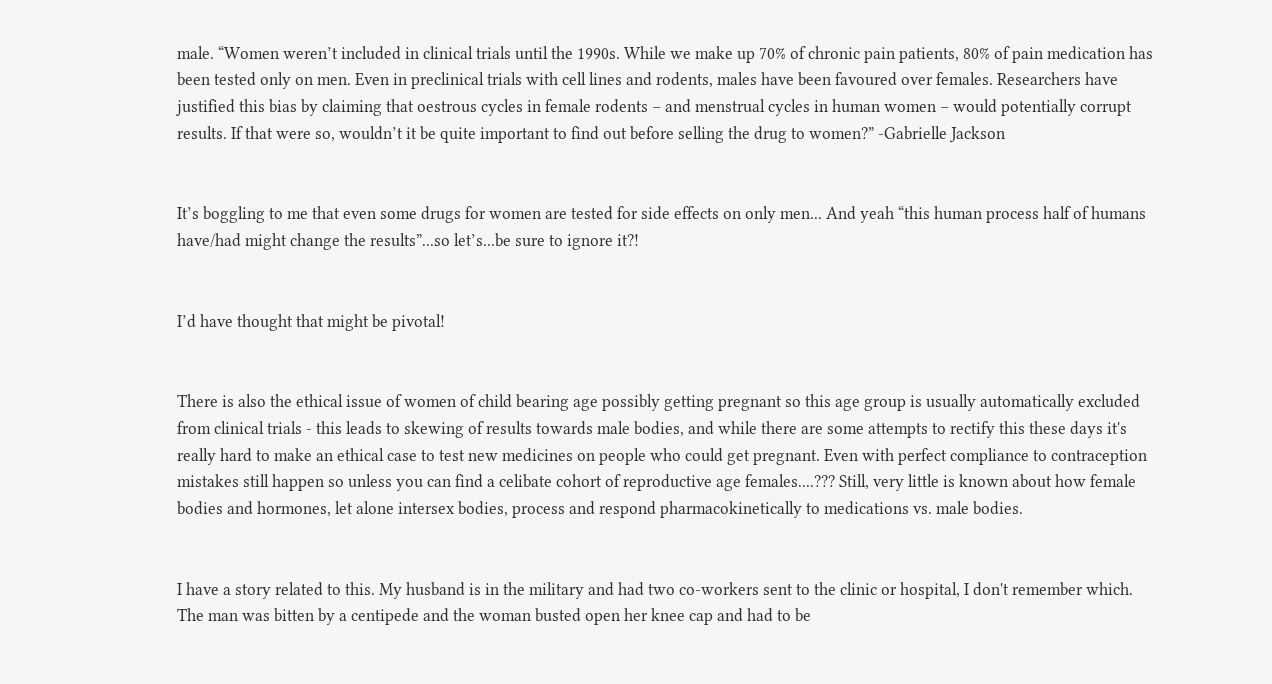male. “Women weren’t included in clinical trials until the 1990s. While we make up 70% of chronic pain patients, 80% of pain medication has been tested only on men. Even in preclinical trials with cell lines and rodents, males have been favoured over females. Researchers have justified this bias by claiming that oestrous cycles in female rodents – and menstrual cycles in human women – would potentially corrupt results. If that were so, wouldn’t it be quite important to find out before selling the drug to women?” -Gabrielle Jackson


It’s boggling to me that even some drugs for women are tested for side effects on only men... And yeah “this human process half of humans have/had might change the results”...so let’s...be sure to ignore it?!


I’d have thought that might be pivotal!


There is also the ethical issue of women of child bearing age possibly getting pregnant so this age group is usually automatically excluded from clinical trials - this leads to skewing of results towards male bodies, and while there are some attempts to rectify this these days it's really hard to make an ethical case to test new medicines on people who could get pregnant. Even with perfect compliance to contraception mistakes still happen so unless you can find a celibate cohort of reproductive age females....??? Still, very little is known about how female bodies and hormones, let alone intersex bodies, process and respond pharmacokinetically to medications vs. male bodies.


I have a story related to this. My husband is in the military and had two co-workers sent to the clinic or hospital, I don't remember which. The man was bitten by a centipede and the woman busted open her knee cap and had to be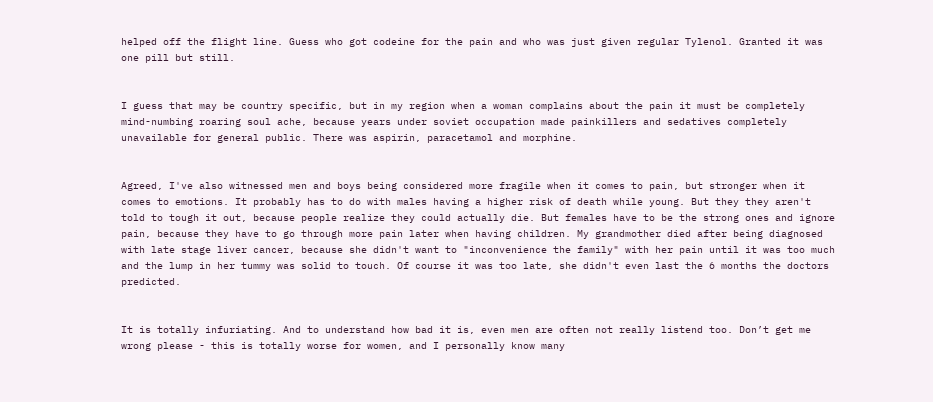helped off the flight line. Guess who got codeine for the pain and who was just given regular Tylenol. Granted it was one pill but still.


I guess that may be country specific, but in my region when a woman complains about the pain it must be completely mind-numbing roaring soul ache, because years under soviet occupation made painkillers and sedatives completely unavailable for general public. There was aspirin, paracetamol and morphine.


Agreed, I've also witnessed men and boys being considered more fragile when it comes to pain, but stronger when it comes to emotions. It probably has to do with males having a higher risk of death while young. But they they aren't told to tough it out, because people realize they could actually die. But females have to be the strong ones and ignore pain, because they have to go through more pain later when having children. My grandmother died after being diagnosed with late stage liver cancer, because she didn't want to "inconvenience the family" with her pain until it was too much and the lump in her tummy was solid to touch. Of course it was too late, she didn't even last the 6 months the doctors predicted.


It is totally infuriating. And to understand how bad it is, even men are often not really listend too. Don’t get me wrong please - this is totally worse for women, and I personally know many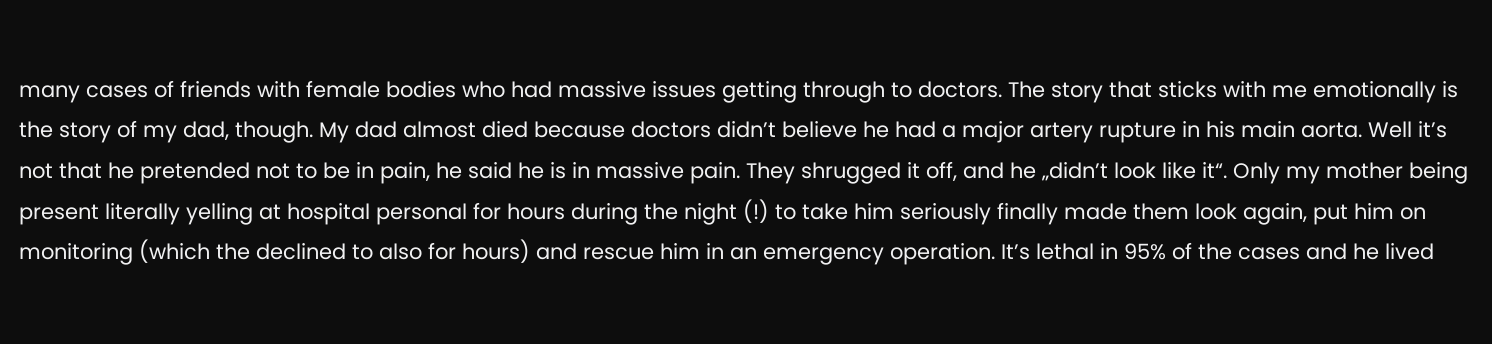many cases of friends with female bodies who had massive issues getting through to doctors. The story that sticks with me emotionally is the story of my dad, though. My dad almost died because doctors didn’t believe he had a major artery rupture in his main aorta. Well it’s not that he pretended not to be in pain, he said he is in massive pain. They shrugged it off, and he „didn’t look like it“. Only my mother being present literally yelling at hospital personal for hours during the night (!) to take him seriously finally made them look again, put him on monitoring (which the declined to also for hours) and rescue him in an emergency operation. It’s lethal in 95% of the cases and he lived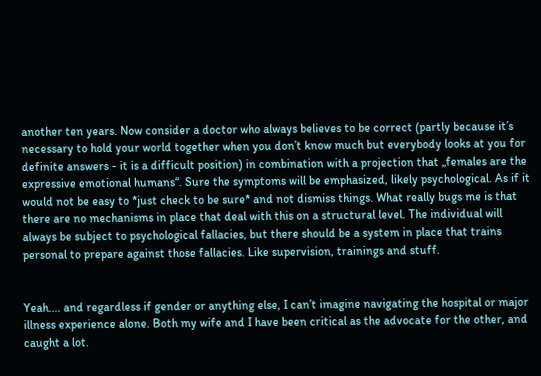another ten years. Now consider a doctor who always believes to be correct (partly because it’s necessary to hold your world together when you don’t know much but everybody looks at you for definite answers - it is a difficult position) in combination with a projection that „females are the expressive emotional humans“. Sure the symptoms will be emphasized, likely psychological. As if it would not be easy to *just check to be sure* and not dismiss things. What really bugs me is that there are no mechanisms in place that deal with this on a structural level. The individual will always be subject to psychological fallacies, but there should be a system in place that trains personal to prepare against those fallacies. Like supervision, trainings and stuff.


Yeah.... and regardless if gender or anything else, I can’t imagine navigating the hospital or major illness experience alone. Both my wife and I have been critical as the advocate for the other, and caught a lot.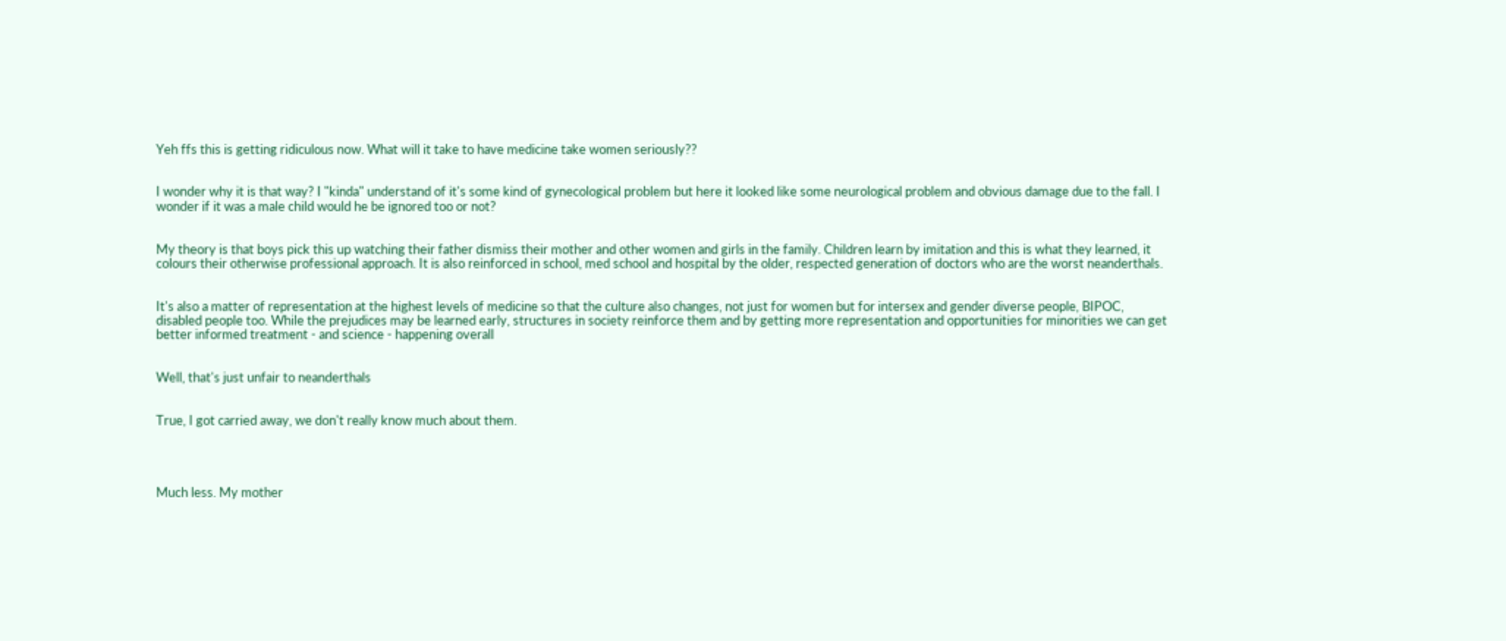Yeh ffs this is getting ridiculous now. What will it take to have medicine take women seriously??


I wonder why it is that way? I "kinda" understand of it's some kind of gynecological problem but here it looked like some neurological problem and obvious damage due to the fall. I wonder if it was a male child would he be ignored too or not?


My theory is that boys pick this up watching their father dismiss their mother and other women and girls in the family. Children learn by imitation and this is what they learned, it colours their otherwise professional approach. It is also reinforced in school, med school and hospital by the older, respected generation of doctors who are the worst neanderthals.


It's also a matter of representation at the highest levels of medicine so that the culture also changes, not just for women but for intersex and gender diverse people, BIPOC, disabled people too. While the prejudices may be learned early, structures in society reinforce them and by getting more representation and opportunities for minorities we can get better informed treatment - and science - happening overall


Well, that's just unfair to neanderthals


True, I got carried away, we don't really know much about them.




Much less. My mother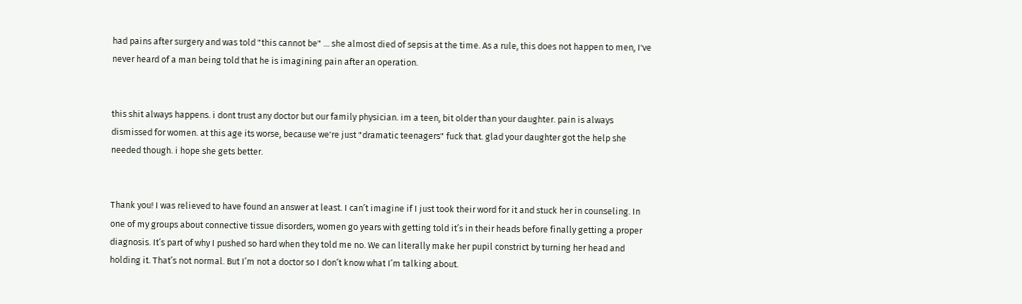had pains after surgery and was told "this cannot be" ... she almost died of sepsis at the time. As a rule, this does not happen to men, I've never heard of a man being told that he is imagining pain after an operation.


this shit always happens. i dont trust any doctor but our family physician. im a teen, bit older than your daughter. pain is always dismissed for women. at this age its worse, because we're just "dramatic teenagers" fuck that. glad your daughter got the help she needed though. i hope she gets better.


Thank you! I was relieved to have found an answer at least. I can’t imagine if I just took their word for it and stuck her in counseling. In one of my groups about connective tissue disorders, women go years with getting told it’s in their heads before finally getting a proper diagnosis. It’s part of why I pushed so hard when they told me no. We can literally make her pupil constrict by turning her head and holding it. That’s not normal. But I’m not a doctor so I don’t know what I’m talking about.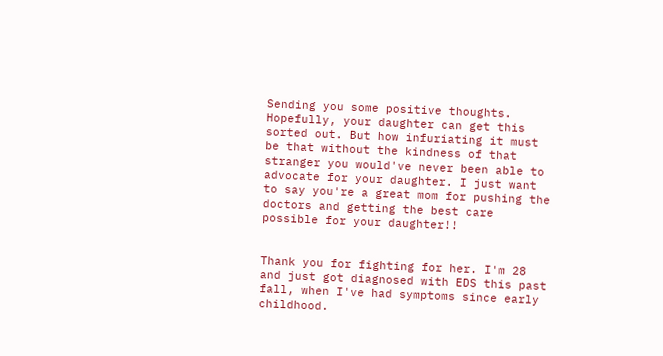Sending you some positive thoughts. Hopefully, your daughter can get this sorted out. But how infuriating it must be that without the kindness of that stranger you would've never been able to advocate for your daughter. I just want to say you're a great mom for pushing the doctors and getting the best care possible for your daughter!!


Thank you for fighting for her. I'm 28 and just got diagnosed with EDS this past fall, when I've had symptoms since early childhood.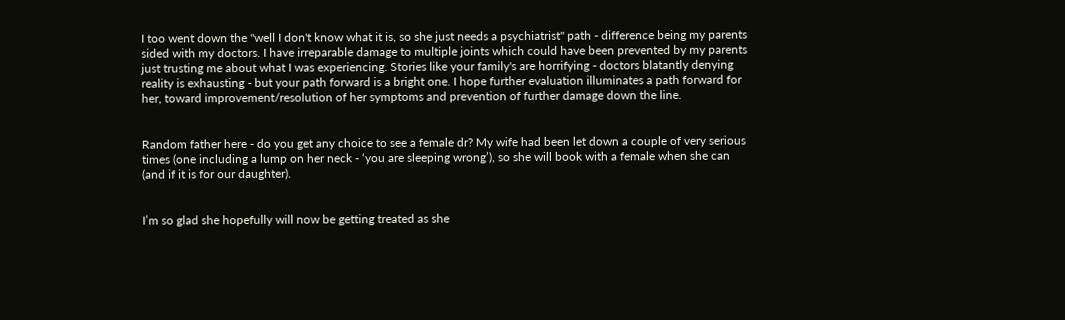I too went down the "well I don't know what it is, so she just needs a psychiatrist" path - difference being my parents sided with my doctors. I have irreparable damage to multiple joints which could have been prevented by my parents just trusting me about what I was experiencing. Stories like your family's are horrifying - doctors blatantly denying reality is exhausting - but your path forward is a bright one. I hope further evaluation illuminates a path forward for her, toward improvement/resolution of her symptoms and prevention of further damage down the line.


Random father here - do you get any choice to see a female dr? My wife had been let down a couple of very serious times (one including a lump on her neck - ‘you are sleeping wrong’), so she will book with a female when she can (and if it is for our daughter).


I’m so glad she hopefully will now be getting treated as she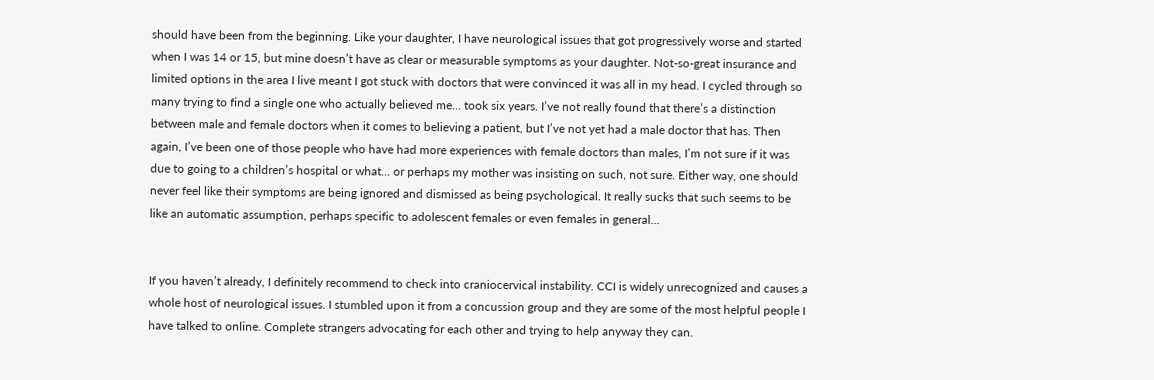should have been from the beginning. Like your daughter, I have neurological issues that got progressively worse and started when I was 14 or 15, but mine doesn’t have as clear or measurable symptoms as your daughter. Not-so-great insurance and limited options in the area I live meant I got stuck with doctors that were convinced it was all in my head. I cycled through so many trying to find a single one who actually believed me... took six years. I’ve not really found that there’s a distinction between male and female doctors when it comes to believing a patient, but I’ve not yet had a male doctor that has. Then again, I’ve been one of those people who have had more experiences with female doctors than males, I’m not sure if it was due to going to a children’s hospital or what... or perhaps my mother was insisting on such, not sure. Either way, one should never feel like their symptoms are being ignored and dismissed as being psychological. It really sucks that such seems to be like an automatic assumption, perhaps specific to adolescent females or even females in general...


If you haven’t already, I definitely recommend to check into craniocervical instability. CCI is widely unrecognized and causes a whole host of neurological issues. I stumbled upon it from a concussion group and they are some of the most helpful people I have talked to online. Complete strangers advocating for each other and trying to help anyway they can.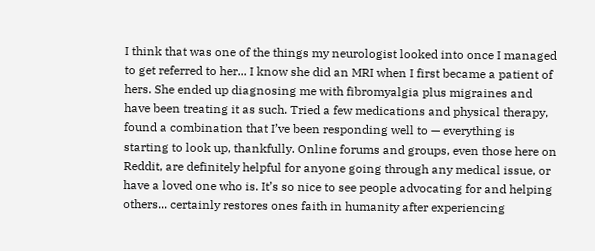I think that was one of the things my neurologist looked into once I managed to get referred to her... I know she did an MRI when I first became a patient of hers. She ended up diagnosing me with fibromyalgia plus migraines and have been treating it as such. Tried a few medications and physical therapy, found a combination that I’ve been responding well to — everything is starting to look up, thankfully. Online forums and groups, even those here on Reddit, are definitely helpful for anyone going through any medical issue, or have a loved one who is. It’s so nice to see people advocating for and helping others... certainly restores ones faith in humanity after experiencing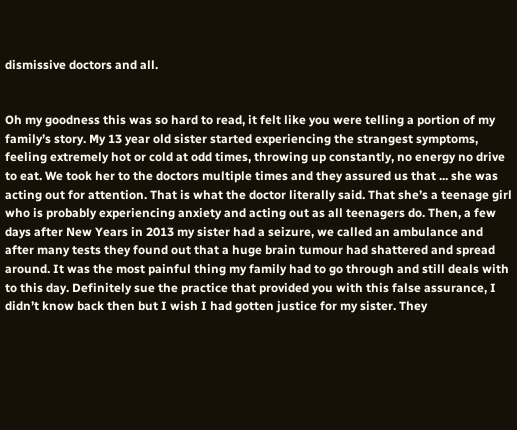dismissive doctors and all.


Oh my goodness this was so hard to read, it felt like you were telling a portion of my family’s story. My 13 year old sister started experiencing the strangest symptoms, feeling extremely hot or cold at odd times, throwing up constantly, no energy no drive to eat. We took her to the doctors multiple times and they assured us that ... she was acting out for attention. That is what the doctor literally said. That she’s a teenage girl who is probably experiencing anxiety and acting out as all teenagers do. Then, a few days after New Years in 2013 my sister had a seizure, we called an ambulance and after many tests they found out that a huge brain tumour had shattered and spread around. It was the most painful thing my family had to go through and still deals with to this day. Definitely sue the practice that provided you with this false assurance, I didn’t know back then but I wish I had gotten justice for my sister. They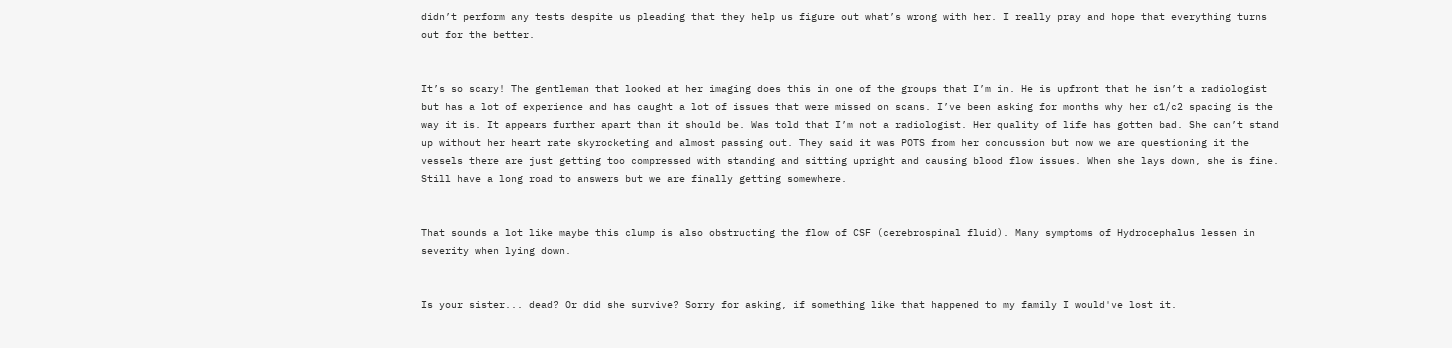didn’t perform any tests despite us pleading that they help us figure out what’s wrong with her. I really pray and hope that everything turns out for the better.


It’s so scary! The gentleman that looked at her imaging does this in one of the groups that I’m in. He is upfront that he isn’t a radiologist but has a lot of experience and has caught a lot of issues that were missed on scans. I’ve been asking for months why her c1/c2 spacing is the way it is. It appears further apart than it should be. Was told that I’m not a radiologist. Her quality of life has gotten bad. She can’t stand up without her heart rate skyrocketing and almost passing out. They said it was POTS from her concussion but now we are questioning it the vessels there are just getting too compressed with standing and sitting upright and causing blood flow issues. When she lays down, she is fine. Still have a long road to answers but we are finally getting somewhere.


That sounds a lot like maybe this clump is also obstructing the flow of CSF (cerebrospinal fluid). Many symptoms of Hydrocephalus lessen in severity when lying down.


Is your sister... dead? Or did she survive? Sorry for asking, if something like that happened to my family I would've lost it.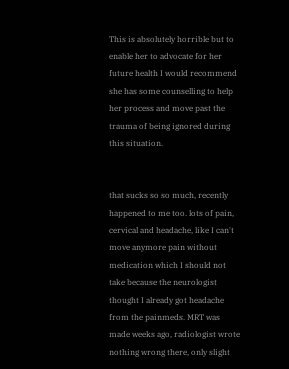This is absolutely horrible but to enable her to advocate for her future health I would recommend she has some counselling to help her process and move past the trauma of being ignored during this situation.


that sucks so so much, recently happened to me too. lots of pain, cervical and headache, like I can't move anymore pain without medication which I should not take because the neurologist thought I already got headache from the painmeds. MRT was made weeks ago, radiologist wrote nothing wrong there, only slight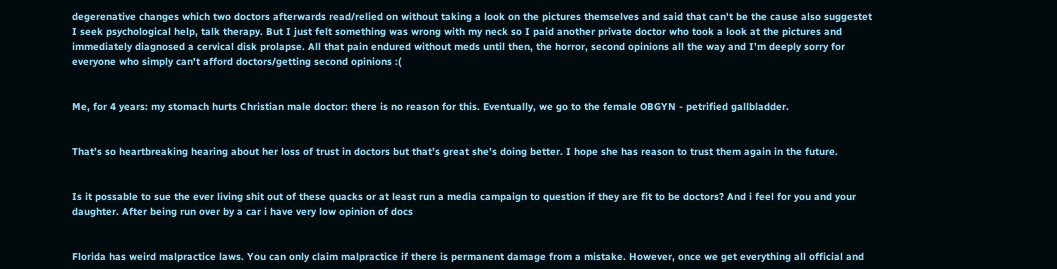degerenative changes which two doctors afterwards read/relied on without taking a look on the pictures themselves and said that can't be the cause also suggestet I seek psychological help, talk therapy. But I just felt something was wrong with my neck so I paid another private doctor who took a look at the pictures and immediately diagnosed a cervical disk prolapse. All that pain endured without meds until then, the horror, second opinions all the way and I'm deeply sorry for everyone who simply can't afford doctors/getting second opinions :(


Me, for 4 years: my stomach hurts Christian male doctor: there is no reason for this. Eventually, we go to the female OBGYN - petrified gallbladder.


That’s so heartbreaking hearing about her loss of trust in doctors but that’s great she’s doing better. I hope she has reason to trust them again in the future.


Is it possable to sue the ever living shit out of these quacks or at least run a media campaign to question if they are fit to be doctors? And i feel for you and your daughter. After being run over by a car i have very low opinion of docs


Florida has weird malpractice laws. You can only claim malpractice if there is permanent damage from a mistake. However, once we get everything all official and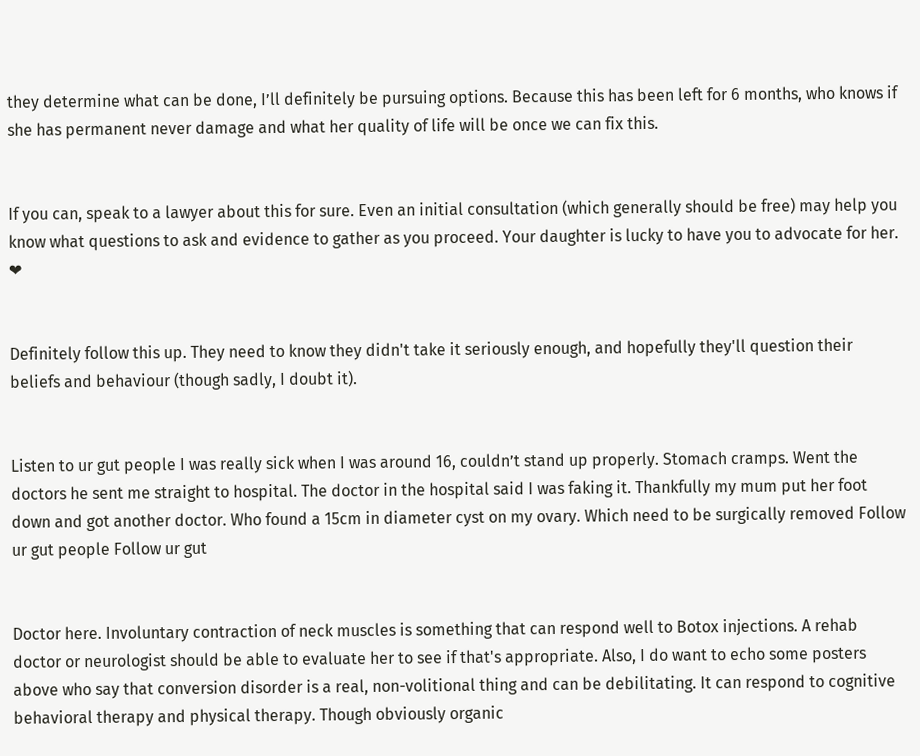they determine what can be done, I’ll definitely be pursuing options. Because this has been left for 6 months, who knows if she has permanent never damage and what her quality of life will be once we can fix this.


If you can, speak to a lawyer about this for sure. Even an initial consultation (which generally should be free) may help you know what questions to ask and evidence to gather as you proceed. Your daughter is lucky to have you to advocate for her. ❤


Definitely follow this up. They need to know they didn't take it seriously enough, and hopefully they'll question their beliefs and behaviour (though sadly, I doubt it).


Listen to ur gut people I was really sick when I was around 16, couldn’t stand up properly. Stomach cramps. Went the doctors he sent me straight to hospital. The doctor in the hospital said I was faking it. Thankfully my mum put her foot down and got another doctor. Who found a 15cm in diameter cyst on my ovary. Which need to be surgically removed Follow ur gut people Follow ur gut


Doctor here. Involuntary contraction of neck muscles is something that can respond well to Botox injections. A rehab doctor or neurologist should be able to evaluate her to see if that's appropriate. Also, I do want to echo some posters above who say that conversion disorder is a real, non-volitional thing and can be debilitating. It can respond to cognitive behavioral therapy and physical therapy. Though obviously organic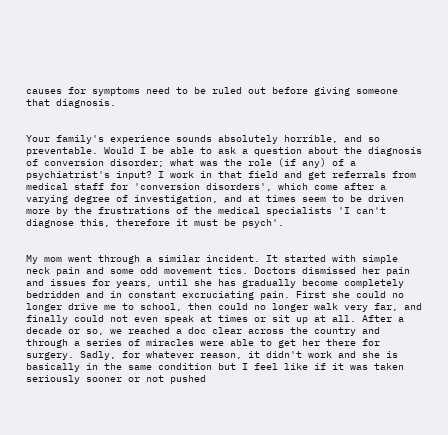causes for symptoms need to be ruled out before giving someone that diagnosis.


Your family's experience sounds absolutely horrible, and so preventable. Would I be able to ask a question about the diagnosis of conversion disorder; what was the role (if any) of a psychiatrist's input? I work in that field and get referrals from medical staff for 'conversion disorders', which come after a varying degree of investigation, and at times seem to be driven more by the frustrations of the medical specialists 'I can't diagnose this, therefore it must be psych'.


My mom went through a similar incident. It started with simple neck pain and some odd movement tics. Doctors dismissed her pain and issues for years, until she has gradually become completely bedridden and in constant excruciating pain. First she could no longer drive me to school, then could no longer walk very far, and finally could not even speak at times or sit up at all. After a decade or so, we reached a doc clear across the country and through a series of miracles were able to get her there for surgery. Sadly, for whatever reason, it didn't work and she is basically in the same condition but I feel like if it was taken seriously sooner or not pushed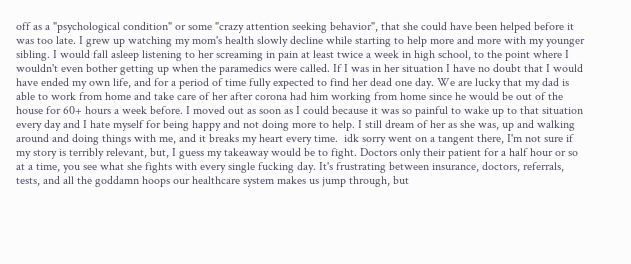off as a "psychological condition" or some "crazy attention seeking behavior", that she could have been helped before it was too late. I grew up watching my mom's health slowly decline while starting to help more and more with my younger sibling. I would fall asleep listening to her screaming in pain at least twice a week in high school, to the point where I wouldn't even bother getting up when the paramedics were called. If I was in her situation I have no doubt that I would have ended my own life, and for a period of time fully expected to find her dead one day. We are lucky that my dad is able to work from home and take care of her after corona had him working from home since he would be out of the house for 60+ hours a week before. I moved out as soon as I could because it was so painful to wake up to that situation every day and I hate myself for being happy and not doing more to help. I still dream of her as she was, up and walking around and doing things with me, and it breaks my heart every time.  idk sorry went on a tangent there, I'm not sure if my story is terribly relevant, but, I guess my takeaway would be to fight. Doctors only their patient for a half hour or so at a time, you see what she fights with every single fucking day. It's frustrating between insurance, doctors, referrals, tests, and all the goddamn hoops our healthcare system makes us jump through, but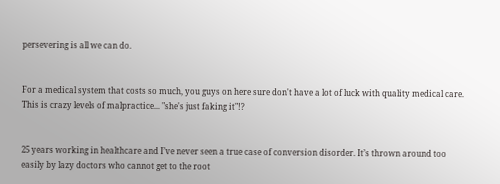persevering is all we can do.


For a medical system that costs so much, you guys on here sure don't have a lot of luck with quality medical care. This is crazy levels of malpractice... "she's just faking it"!?


25 years working in healthcare and I’ve never seen a true case of conversion disorder. It’s thrown around too easily by lazy doctors who cannot get to the root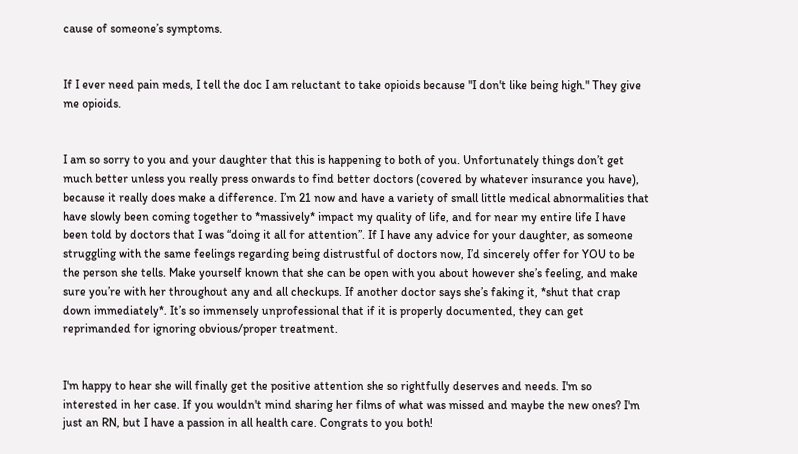cause of someone’s symptoms.


If I ever need pain meds, I tell the doc I am reluctant to take opioids because "I don't like being high." They give me opioids.


I am so sorry to you and your daughter that this is happening to both of you. Unfortunately things don’t get much better unless you really press onwards to find better doctors (covered by whatever insurance you have), because it really does make a difference. I’m 21 now and have a variety of small little medical abnormalities that have slowly been coming together to *massively* impact my quality of life, and for near my entire life I have been told by doctors that I was “doing it all for attention”. If I have any advice for your daughter, as someone struggling with the same feelings regarding being distrustful of doctors now, I’d sincerely offer for YOU to be the person she tells. Make yourself known that she can be open with you about however she’s feeling, and make sure you’re with her throughout any and all checkups. If another doctor says she’s faking it, *shut that crap down immediately*. It’s so immensely unprofessional that if it is properly documented, they can get reprimanded for ignoring obvious/proper treatment.


I'm happy to hear she will finally get the positive attention she so rightfully deserves and needs. I'm so interested in her case. If you wouldn't mind sharing her films of what was missed and maybe the new ones? I'm just an RN, but I have a passion in all health care. Congrats to you both!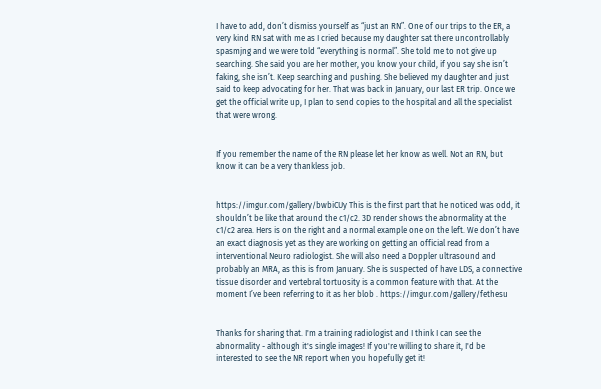I have to add, don’t dismiss yourself as “just an RN”. One of our trips to the ER, a very kind RN sat with me as I cried because my daughter sat there uncontrollably spasmjng and we were told “everything is normal”. She told me to not give up searching. She said you are her mother, you know your child, if you say she isn’t faking, she isn’t. Keep searching and pushing. She believed my daughter and just said to keep advocating for her. That was back in January, our last ER trip. Once we get the official write up, I plan to send copies to the hospital and all the specialist that were wrong.


If you remember the name of the RN please let her know as well. Not an RN, but know it can be a very thankless job.


https://imgur.com/gallery/bwbiCUy This is the first part that he noticed was odd, it shouldn’t be like that around the c1/c2. 3D render shows the abnormality at the c1/c2 area. Hers is on the right and a normal example one on the left. We don’t have an exact diagnosis yet as they are working on getting an official read from a interventional Neuro radiologist. She will also need a Doppler ultrasound and probably an MRA, as this is from January. She is suspected of have LDS, a connective tissue disorder and vertebral tortuosity is a common feature with that. At the moment I’ve been referring to it as her blob . https://imgur.com/gallery/fethesu


Thanks for sharing that. I'm a training radiologist and I think I can see the abnormality - although it's single images! If you're willing to share it, I'd be interested to see the NR report when you hopefully get it!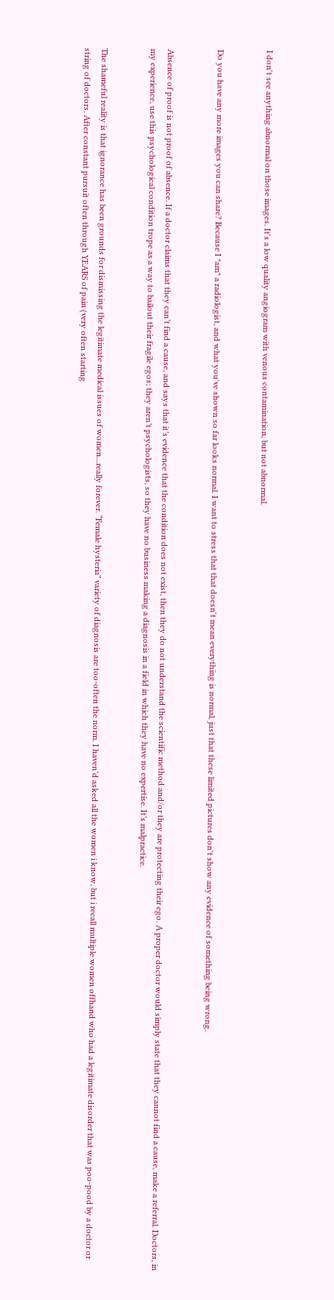I don't see anything abnormal on those images. It's a low quality angiogram with venous contamination, but not abnormal.


Do you have any more images you can share? Because I *am* a radiologist, and what you've shown so far looks normal. I want to stress that that doesn't mean everything is normal, just that these limited pictures don't show any evidence of something being wrong.


Absence of proof is not proof of absence. If a doctor claims that they can’t find a cause, and says that it’s evidence that the condition does not exist, then they do not understand the scientific method and/or they are protecting their ego. A proper doctor would simply state that they cannot find a cause, make a referral. Doctors, in my experience, use this psychological condition trope as a way to bailout their fragile egos; they aren’t psychologists, so they have no business making a diagnosis in a field in which they have no expertise. It’s malpractice.


The shameful reality is that ignorance has been grounds for dismissing the legitimate medical issues of women...really forever. “Female hysteria” variety of diagnosis are too-often the norm. I haven’d asked all the women i know, but i recall multiple women offhand who had a legitimate disorder that was poo-pood by a doctor or string of doctors. After constant pursuit often through YEARS of pain (very often starting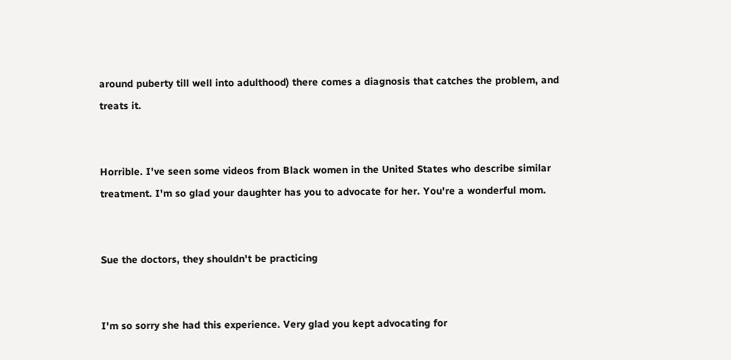around puberty till well into adulthood) there comes a diagnosis that catches the problem, and treats it.


Horrible. I've seen some videos from Black women in the United States who describe similar treatment. I'm so glad your daughter has you to advocate for her. You're a wonderful mom.


Sue the doctors, they shouldn't be practicing


I'm so sorry she had this experience. Very glad you kept advocating for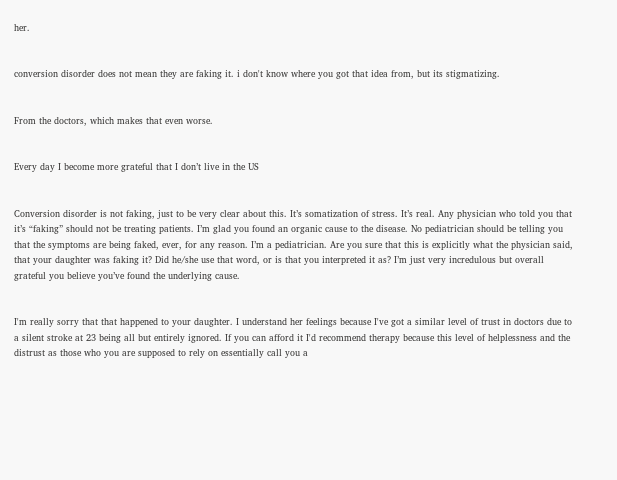her.


conversion disorder does not mean they are faking it. i don't know where you got that idea from, but its stigmatizing.


From the doctors, which makes that even worse.


Every day I become more grateful that I don’t live in the US


Conversion disorder is not faking, just to be very clear about this. It’s somatization of stress. It’s real. Any physician who told you that it’s “faking” should not be treating patients. I’m glad you found an organic cause to the disease. No pediatrician should be telling you that the symptoms are being faked, ever, for any reason. I’m a pediatrician. Are you sure that this is explicitly what the physician said, that your daughter was faking it? Did he/she use that word, or is that you interpreted it as? I’m just very incredulous but overall grateful you believe you’ve found the underlying cause.


I'm really sorry that that happened to your daughter. I understand her feelings because I've got a similar level of trust in doctors due to a silent stroke at 23 being all but entirely ignored. If you can afford it I'd recommend therapy because this level of helplessness and the distrust as those who you are supposed to rely on essentially call you a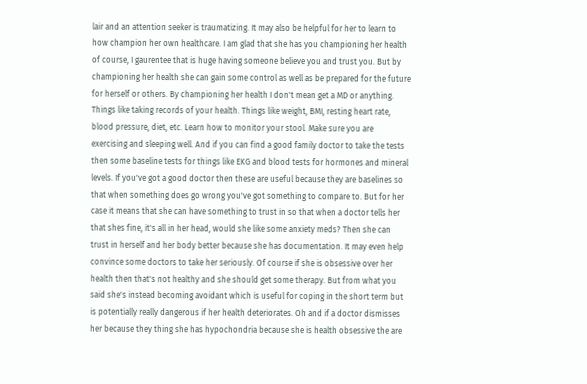lair and an attention seeker is traumatizing. It may also be helpful for her to learn to how champion her own healthcare. I am glad that she has you championing her health of course, I gaurentee that is huge having someone believe you and trust you. But by championing her health she can gain some control as well as be prepared for the future for herself or others. By championing her health I don't mean get a MD or anything. Things like taking records of your health. Things like weight, BMI, resting heart rate, blood pressure, diet, etc. Learn how to monitor your stool. Make sure you are exercising and sleeping well. And if you can find a good family doctor to take the tests then some baseline tests for things like EKG and blood tests for hormones and mineral levels. If you've got a good doctor then these are useful because they are baselines so that when something does go wrong you've got something to compare to. But for her case it means that she can have something to trust in so that when a doctor tells her that shes fine, it's all in her head, would she like some anxiety meds? Then she can trust in herself and her body better because she has documentation. It may even help convince some doctors to take her seriously. Of course if she is obsessive over her health then that's not healthy and she should get some therapy. But from what you said she's instead becoming avoidant which is useful for coping in the short term but is potentially really dangerous if her health deteriorates. Oh and if a doctor dismisses her because they thing she has hypochondria because she is health obsessive the are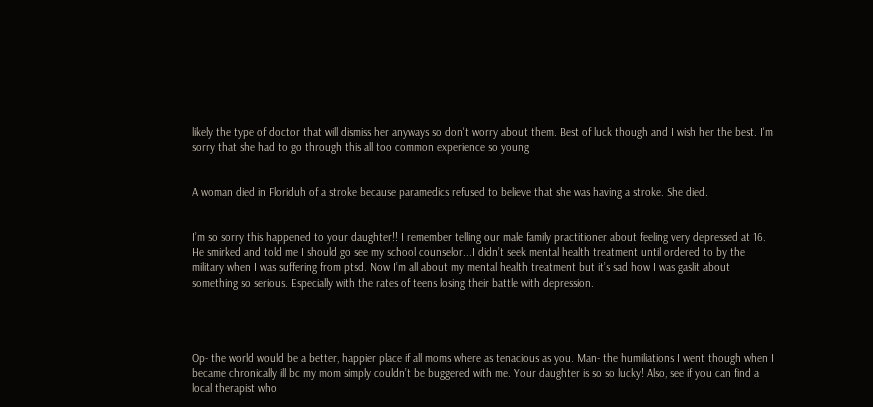likely the type of doctor that will dismiss her anyways so don't worry about them. Best of luck though and I wish her the best. I'm sorry that she had to go through this all too common experience so young


A woman died in Floriduh of a stroke because paramedics refused to believe that she was having a stroke. She died.


I’m so sorry this happened to your daughter!! I remember telling our male family practitioner about feeling very depressed at 16. He smirked and told me I should go see my school counselor...I didn’t seek mental health treatment until ordered to by the military when I was suffering from ptsd. Now I’m all about my mental health treatment but it’s sad how I was gaslit about something so serious. Especially with the rates of teens losing their battle with depression.




Op- the world would be a better, happier place if all moms where as tenacious as you. Man- the humiliations I went though when I became chronically ill bc my mom simply couldn’t be buggered with me. Your daughter is so so lucky! Also, see if you can find a local therapist who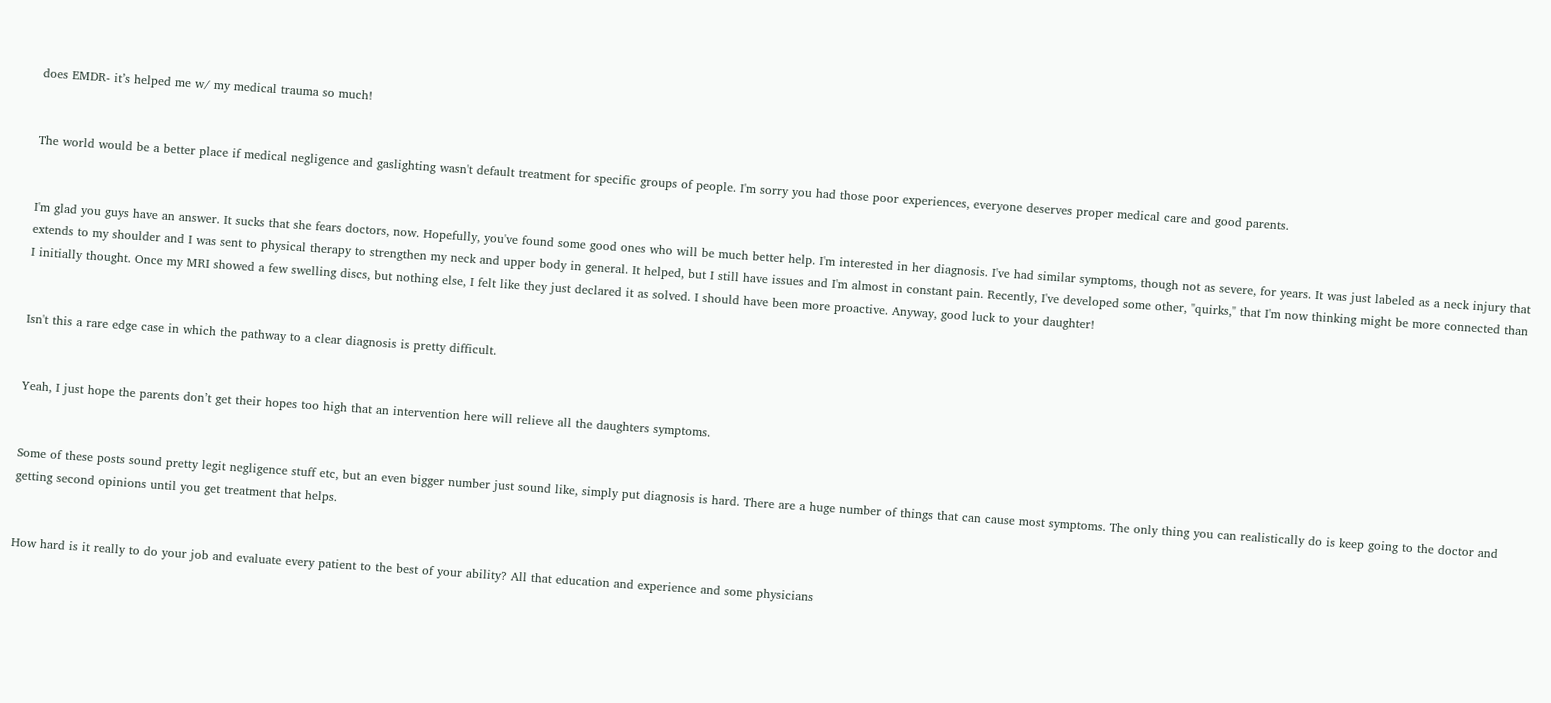does EMDR- it’s helped me w/ my medical trauma so much!


The world would be a better place if medical negligence and gaslighting wasn't default treatment for specific groups of people. I'm sorry you had those poor experiences, everyone deserves proper medical care and good parents.


I'm glad you guys have an answer. It sucks that she fears doctors, now. Hopefully, you've found some good ones who will be much better help. I'm interested in her diagnosis. I've had similar symptoms, though not as severe, for years. It was just labeled as a neck injury that extends to my shoulder and I was sent to physical therapy to strengthen my neck and upper body in general. It helped, but I still have issues and I'm almost in constant pain. Recently, I've developed some other, "quirks," that I'm now thinking might be more connected than I initially thought. Once my MRI showed a few swelling discs, but nothing else, I felt like they just declared it as solved. I should have been more proactive. Anyway, good luck to your daughter!


Isn't this a rare edge case in which the pathway to a clear diagnosis is pretty difficult.


Yeah, I just hope the parents don’t get their hopes too high that an intervention here will relieve all the daughters symptoms.


Some of these posts sound pretty legit negligence stuff etc, but an even bigger number just sound like, simply put diagnosis is hard. There are a huge number of things that can cause most symptoms. The only thing you can realistically do is keep going to the doctor and getting second opinions until you get treatment that helps.


How hard is it really to do your job and evaluate every patient to the best of your ability? All that education and experience and some physicians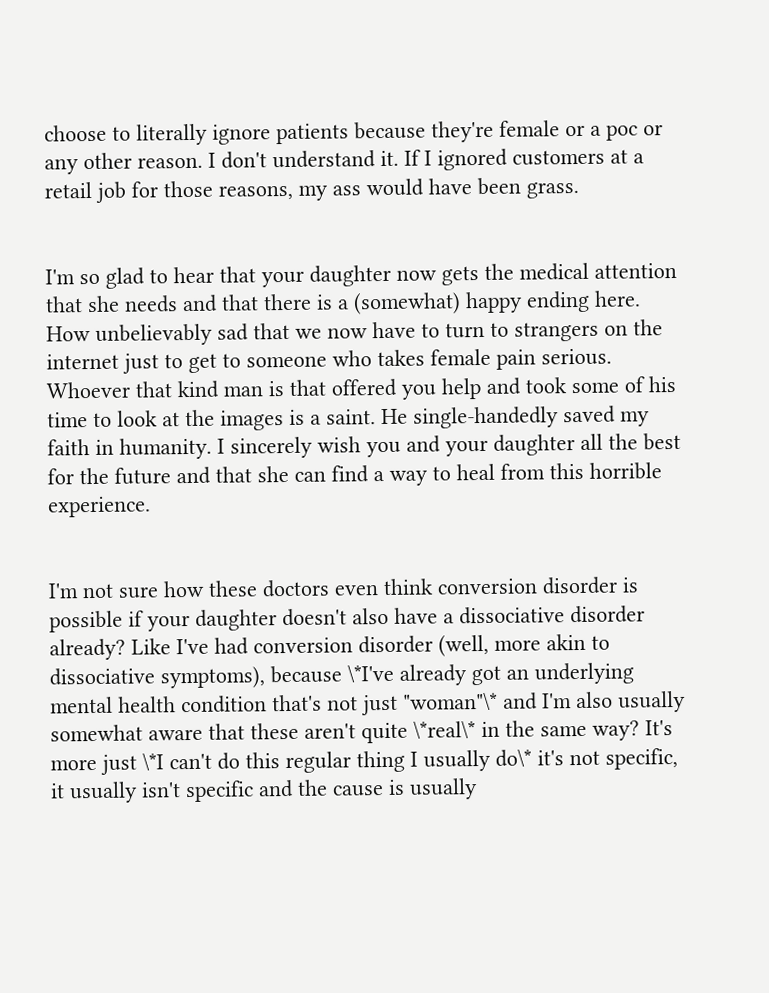choose to literally ignore patients because they're female or a poc or any other reason. I don't understand it. If I ignored customers at a retail job for those reasons, my ass would have been grass.


I'm so glad to hear that your daughter now gets the medical attention that she needs and that there is a (somewhat) happy ending here. How unbelievably sad that we now have to turn to strangers on the internet just to get to someone who takes female pain serious. Whoever that kind man is that offered you help and took some of his time to look at the images is a saint. He single-handedly saved my faith in humanity. I sincerely wish you and your daughter all the best for the future and that she can find a way to heal from this horrible experience.


I'm not sure how these doctors even think conversion disorder is possible if your daughter doesn't also have a dissociative disorder already? Like I've had conversion disorder (well, more akin to dissociative symptoms), because \*I've already got an underlying mental health condition that's not just "woman"\* and I'm also usually somewhat aware that these aren't quite \*real\* in the same way? It's more just \*I can't do this regular thing I usually do\* it's not specific, it usually isn't specific and the cause is usually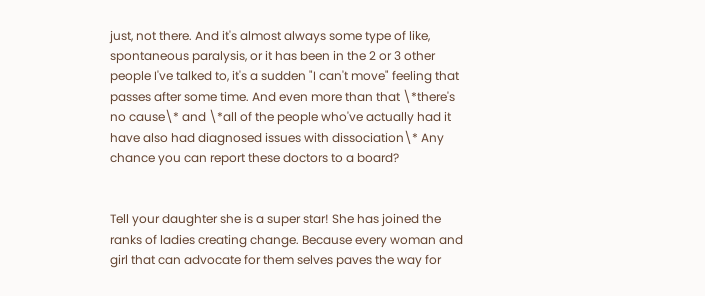just, not there. And it's almost always some type of like, spontaneous paralysis, or it has been in the 2 or 3 other people I've talked to, it's a sudden "I can't move" feeling that passes after some time. And even more than that \*there's no cause\* and \*all of the people who've actually had it have also had diagnosed issues with dissociation\* Any chance you can report these doctors to a board?


Tell your daughter she is a super star! She has joined the ranks of ladies creating change. Because every woman and girl that can advocate for them selves paves the way for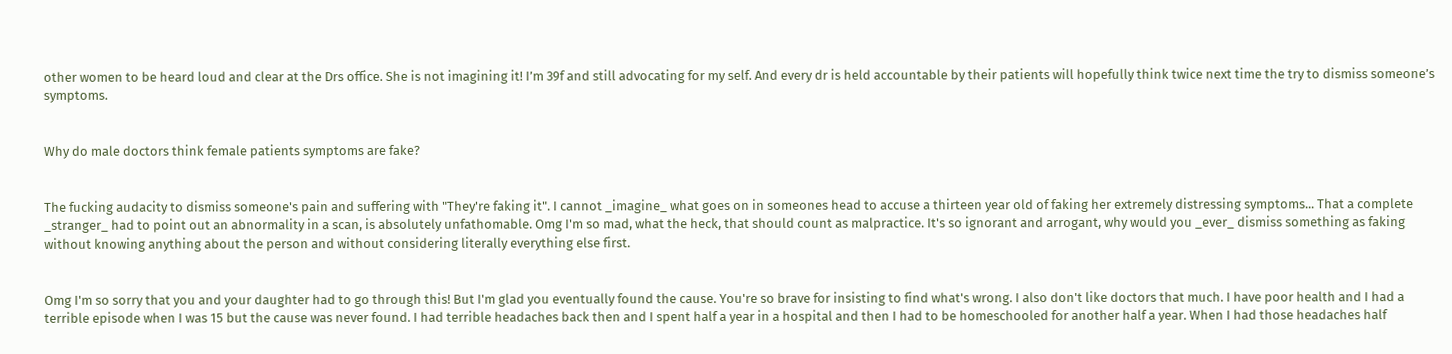other women to be heard loud and clear at the Drs office. She is not imagining it! I’m 39f and still advocating for my self. And every dr is held accountable by their patients will hopefully think twice next time the try to dismiss someone’s symptoms.


Why do male doctors think female patients symptoms are fake?


The fucking audacity to dismiss someone's pain and suffering with "They're faking it". I cannot _imagine_ what goes on in someones head to accuse a thirteen year old of faking her extremely distressing symptoms... That a complete _stranger_ had to point out an abnormality in a scan, is absolutely unfathomable. Omg I'm so mad, what the heck, that should count as malpractice. It's so ignorant and arrogant, why would you _ever_ dismiss something as faking without knowing anything about the person and without considering literally everything else first.


Omg I'm so sorry that you and your daughter had to go through this! But I'm glad you eventually found the cause. You're so brave for insisting to find what's wrong. I also don't like doctors that much. I have poor health and I had a terrible episode when I was 15 but the cause was never found. I had terrible headaches back then and I spent half a year in a hospital and then I had to be homeschooled for another half a year. When I had those headaches half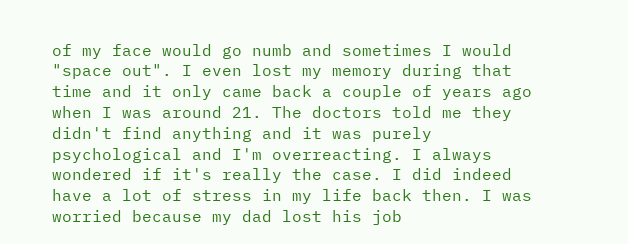of my face would go numb and sometimes I would "space out". I even lost my memory during that time and it only came back a couple of years ago when I was around 21. The doctors told me they didn't find anything and it was purely psychological and I'm overreacting. I always wondered if it's really the case. I did indeed have a lot of stress in my life back then. I was worried because my dad lost his job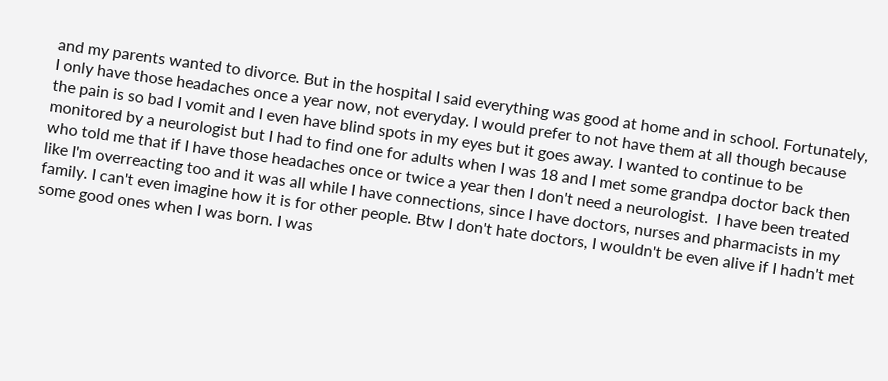and my parents wanted to divorce. But in the hospital I said everything was good at home and in school. Fortunately, I only have those headaches once a year now, not everyday. I would prefer to not have them at all though because the pain is so bad I vomit and I even have blind spots in my eyes but it goes away. I wanted to continue to be monitored by a neurologist but I had to find one for adults when I was 18 and I met some grandpa doctor back then who told me that if I have those headaches once or twice a year then I don't need a neurologist.  I have been treated like I'm overreacting too and it was all while I have connections, since I have doctors, nurses and pharmacists in my family. I can't even imagine how it is for other people. Btw I don't hate doctors, I wouldn't be even alive if I hadn't met some good ones when I was born. I was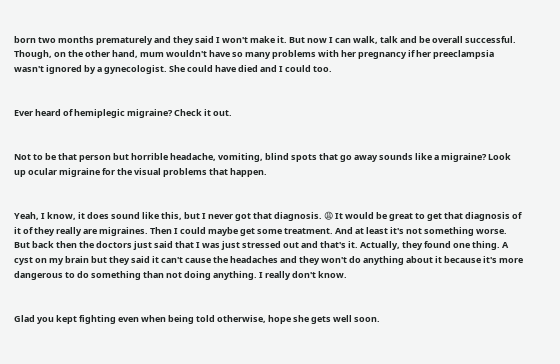born two months prematurely and they said I won't make it. But now I can walk, talk and be overall successful. Though, on the other hand, mum wouldn't have so many problems with her pregnancy if her preeclampsia wasn't ignored by a gynecologist. She could have died and I could too.


Ever heard of hemiplegic migraine? Check it out.


Not to be that person but horrible headache, vomiting, blind spots that go away sounds like a migraine? Look up ocular migraine for the visual problems that happen.


Yeah, I know, it does sound like this, but I never got that diagnosis. 😩 It would be great to get that diagnosis of it of they really are migraines. Then I could maybe get some treatment. And at least it's not something worse. But back then the doctors just said that I was just stressed out and that's it. Actually, they found one thing. A cyst on my brain but they said it can't cause the headaches and they won't do anything about it because it's more dangerous to do something than not doing anything. I really don't know.


Glad you kept fighting even when being told otherwise, hope she gets well soon.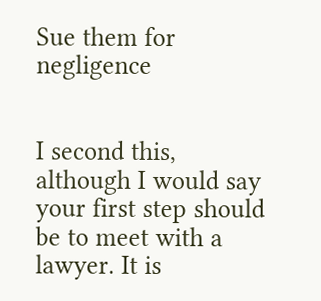Sue them for negligence


I second this, although I would say your first step should be to meet with a lawyer. It is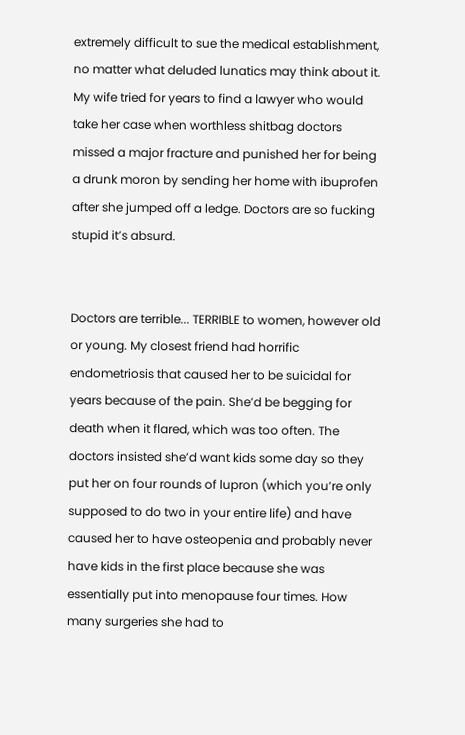extremely difficult to sue the medical establishment, no matter what deluded lunatics may think about it. My wife tried for years to find a lawyer who would take her case when worthless shitbag doctors missed a major fracture and punished her for being a drunk moron by sending her home with ibuprofen after she jumped off a ledge. Doctors are so fucking stupid it’s absurd.


Doctors are terrible... TERRIBLE to women, however old or young. My closest friend had horrific endometriosis that caused her to be suicidal for years because of the pain. She’d be begging for death when it flared, which was too often. The doctors insisted she’d want kids some day so they put her on four rounds of lupron (which you’re only supposed to do two in your entire life) and have caused her to have osteopenia and probably never have kids in the first place because she was essentially put into menopause four times. How many surgeries she had to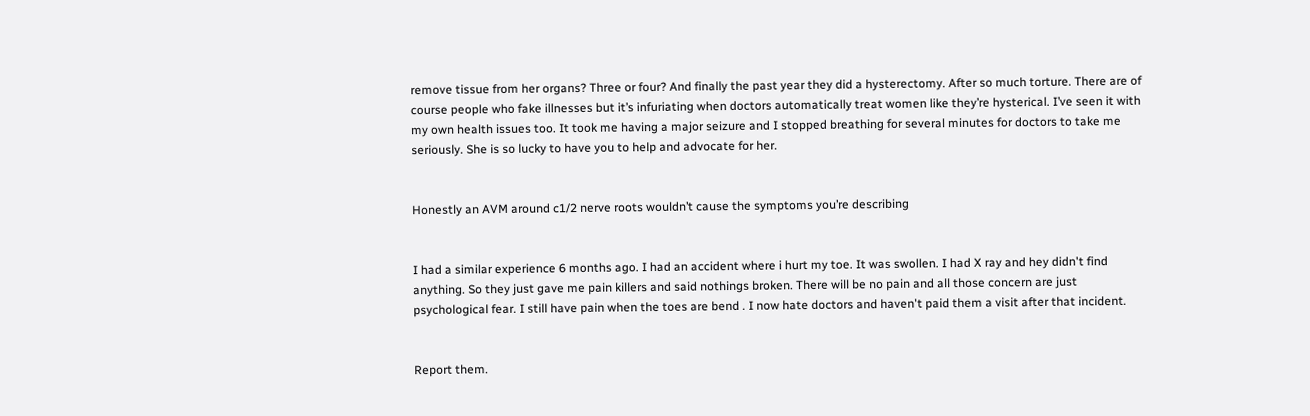remove tissue from her organs? Three or four? And finally the past year they did a hysterectomy. After so much torture. There are of course people who fake illnesses but it’s infuriating when doctors automatically treat women like they’re hysterical. I’ve seen it with my own health issues too. It took me having a major seizure and I stopped breathing for several minutes for doctors to take me seriously. She is so lucky to have you to help and advocate for her.


Honestly an AVM around c1/2 nerve roots wouldn’t cause the symptoms you’re describing


I had a similar experience 6 months ago. I had an accident where i hurt my toe. It was swollen. I had X ray and hey didn't find anything. So they just gave me pain killers and said nothings broken. There will be no pain and all those concern are just psychological fear. I still have pain when the toes are bend . I now hate doctors and haven't paid them a visit after that incident.


Report them.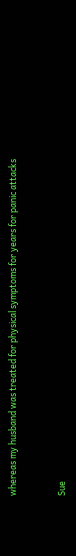whereas my husband was treated for physical symptoms for years for panic attacks


Sue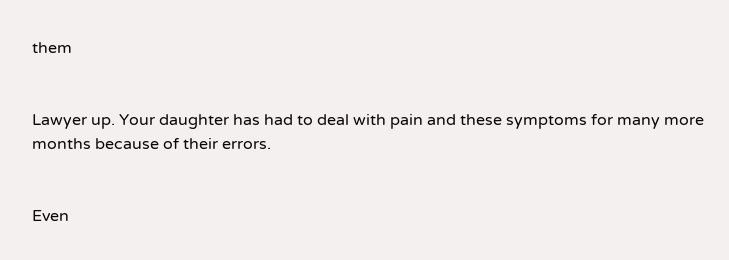them


Lawyer up. Your daughter has had to deal with pain and these symptoms for many more months because of their errors.


Even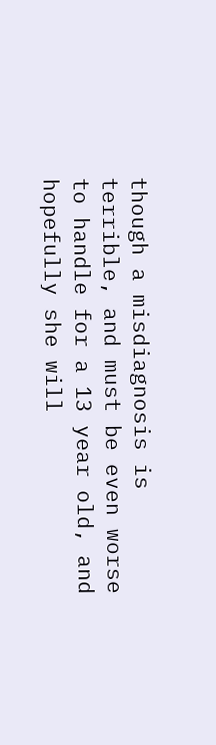though a misdiagnosis is terrible, and must be even worse to handle for a 13 year old, and hopefully she will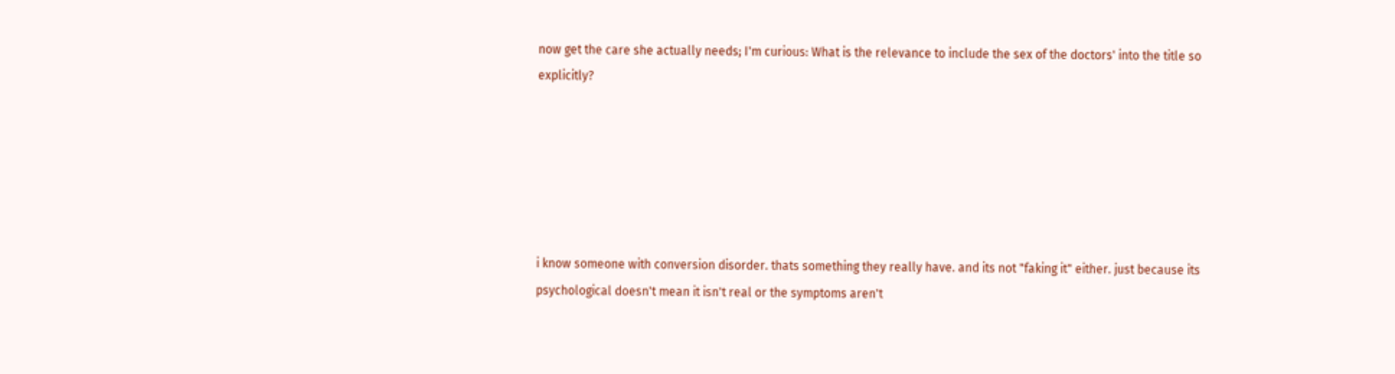now get the care she actually needs; I'm curious: What is the relevance to include the sex of the doctors' into the title so explicitly?






i know someone with conversion disorder. thats something they really have. and its not "faking it" either. just because its psychological doesn't mean it isn't real or the symptoms aren't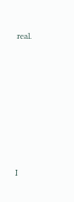real.








I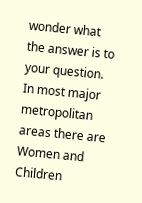wonder what the answer is to your question. In most major metropolitan areas there are Women and Children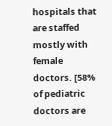hospitals that are staffed mostly with female doctors. [58% of pediatric doctors are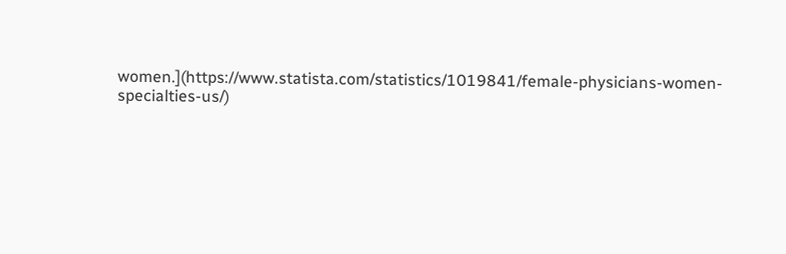women.](https://www.statista.com/statistics/1019841/female-physicians-women-specialties-us/)